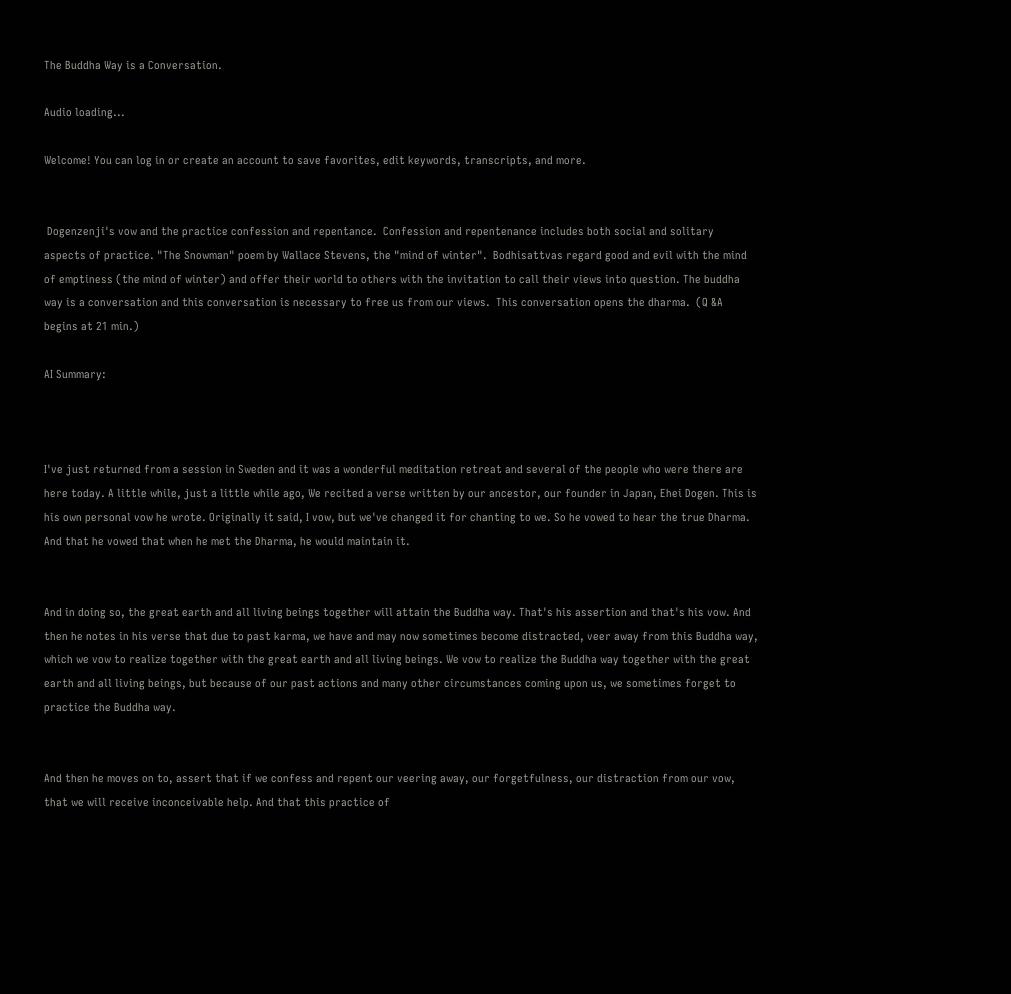The Buddha Way is a Conversation.

Audio loading...

Welcome! You can log in or create an account to save favorites, edit keywords, transcripts, and more.


 Dogenzenji's vow and the practice confession and repentance.  Confession and repentenance includes both social and solitary aspects of practice. "The Snowman" poem by Wallace Stevens, the "mind of winter".  Bodhisattvas regard good and evil with the mind of emptiness (the mind of winter) and offer their world to others with the invitation to call their views into question. The buddha way is a conversation and this conversation is necessary to free us from our views.  This conversation opens the dharma.  (Q &A begins at 21 min.)

AI Summary:



I've just returned from a session in Sweden and it was a wonderful meditation retreat and several of the people who were there are here today. A little while, just a little while ago, We recited a verse written by our ancestor, our founder in Japan, Ehei Dogen. This is his own personal vow he wrote. Originally it said, I vow, but we've changed it for chanting to we. So he vowed to hear the true Dharma. And that he vowed that when he met the Dharma, he would maintain it.


And in doing so, the great earth and all living beings together will attain the Buddha way. That's his assertion and that's his vow. And then he notes in his verse that due to past karma, we have and may now sometimes become distracted, veer away from this Buddha way, which we vow to realize together with the great earth and all living beings. We vow to realize the Buddha way together with the great earth and all living beings, but because of our past actions and many other circumstances coming upon us, we sometimes forget to practice the Buddha way.


And then he moves on to, assert that if we confess and repent our veering away, our forgetfulness, our distraction from our vow, that we will receive inconceivable help. And that this practice of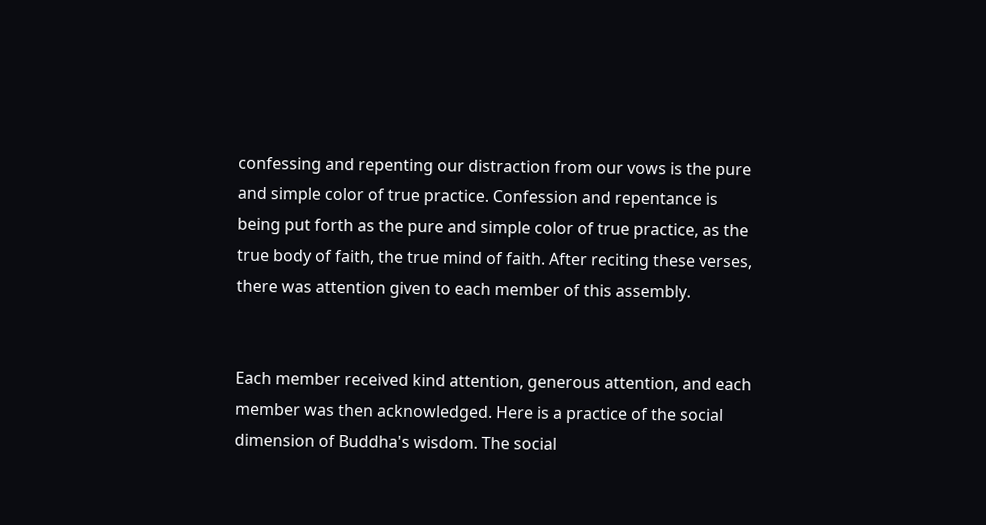confessing and repenting our distraction from our vows is the pure and simple color of true practice. Confession and repentance is being put forth as the pure and simple color of true practice, as the true body of faith, the true mind of faith. After reciting these verses, there was attention given to each member of this assembly.


Each member received kind attention, generous attention, and each member was then acknowledged. Here is a practice of the social dimension of Buddha's wisdom. The social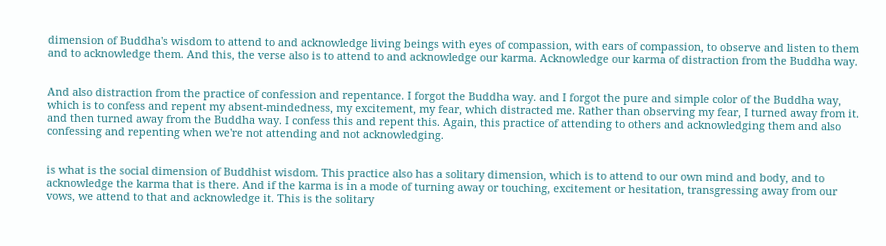dimension of Buddha's wisdom to attend to and acknowledge living beings with eyes of compassion, with ears of compassion, to observe and listen to them and to acknowledge them. And this, the verse also is to attend to and acknowledge our karma. Acknowledge our karma of distraction from the Buddha way.


And also distraction from the practice of confession and repentance. I forgot the Buddha way. and I forgot the pure and simple color of the Buddha way, which is to confess and repent my absent-mindedness, my excitement, my fear, which distracted me. Rather than observing my fear, I turned away from it. and then turned away from the Buddha way. I confess this and repent this. Again, this practice of attending to others and acknowledging them and also confessing and repenting when we're not attending and not acknowledging.


is what is the social dimension of Buddhist wisdom. This practice also has a solitary dimension, which is to attend to our own mind and body, and to acknowledge the karma that is there. And if the karma is in a mode of turning away or touching, excitement or hesitation, transgressing away from our vows, we attend to that and acknowledge it. This is the solitary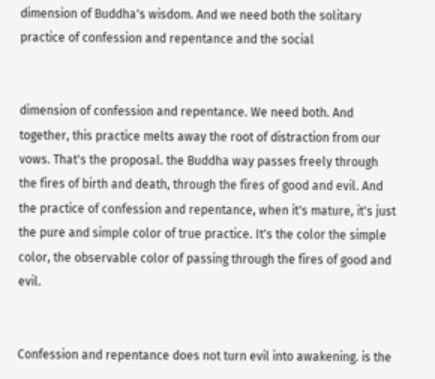dimension of Buddha's wisdom. And we need both the solitary practice of confession and repentance and the social


dimension of confession and repentance. We need both. And together, this practice melts away the root of distraction from our vows. That's the proposal. the Buddha way passes freely through the fires of birth and death, through the fires of good and evil. And the practice of confession and repentance, when it's mature, it's just the pure and simple color of true practice. It's the color the simple color, the observable color of passing through the fires of good and evil.


Confession and repentance does not turn evil into awakening. is the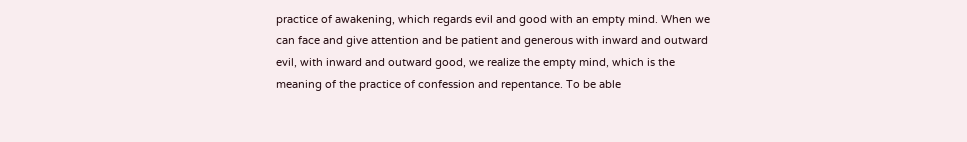practice of awakening, which regards evil and good with an empty mind. When we can face and give attention and be patient and generous with inward and outward evil, with inward and outward good, we realize the empty mind, which is the meaning of the practice of confession and repentance. To be able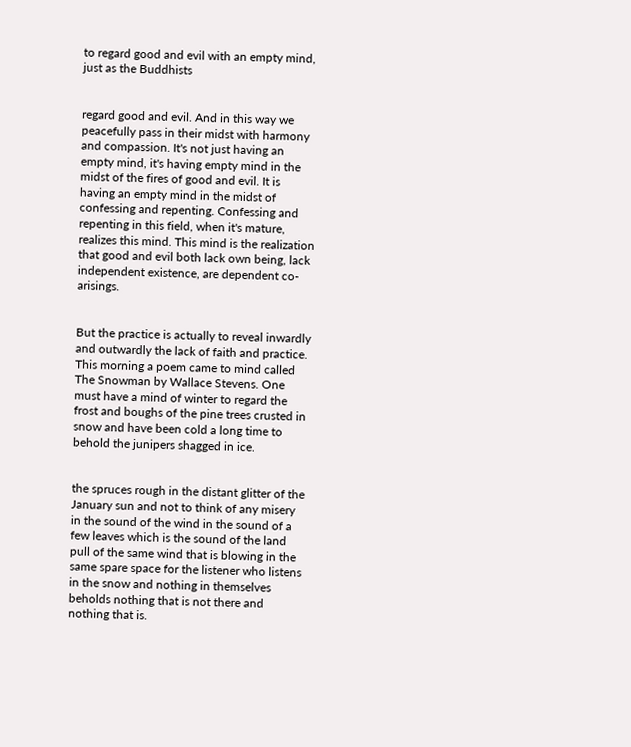to regard good and evil with an empty mind, just as the Buddhists


regard good and evil. And in this way we peacefully pass in their midst with harmony and compassion. It's not just having an empty mind, it's having empty mind in the midst of the fires of good and evil. It is having an empty mind in the midst of confessing and repenting. Confessing and repenting in this field, when it's mature, realizes this mind. This mind is the realization that good and evil both lack own being, lack independent existence, are dependent co-arisings.


But the practice is actually to reveal inwardly and outwardly the lack of faith and practice. This morning a poem came to mind called The Snowman by Wallace Stevens. One must have a mind of winter to regard the frost and boughs of the pine trees crusted in snow and have been cold a long time to behold the junipers shagged in ice.


the spruces rough in the distant glitter of the January sun and not to think of any misery in the sound of the wind in the sound of a few leaves which is the sound of the land pull of the same wind that is blowing in the same spare space for the listener who listens in the snow and nothing in themselves beholds nothing that is not there and nothing that is.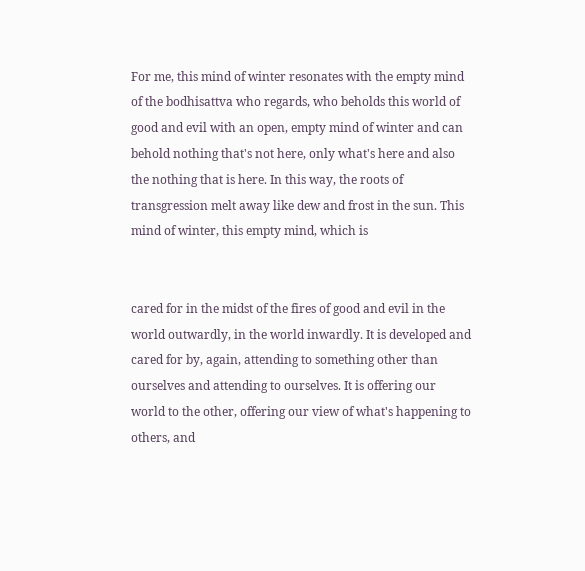For me, this mind of winter resonates with the empty mind of the bodhisattva who regards, who beholds this world of good and evil with an open, empty mind of winter and can behold nothing that's not here, only what's here and also the nothing that is here. In this way, the roots of transgression melt away like dew and frost in the sun. This mind of winter, this empty mind, which is


cared for in the midst of the fires of good and evil in the world outwardly, in the world inwardly. It is developed and cared for by, again, attending to something other than ourselves and attending to ourselves. It is offering our world to the other, offering our view of what's happening to others, and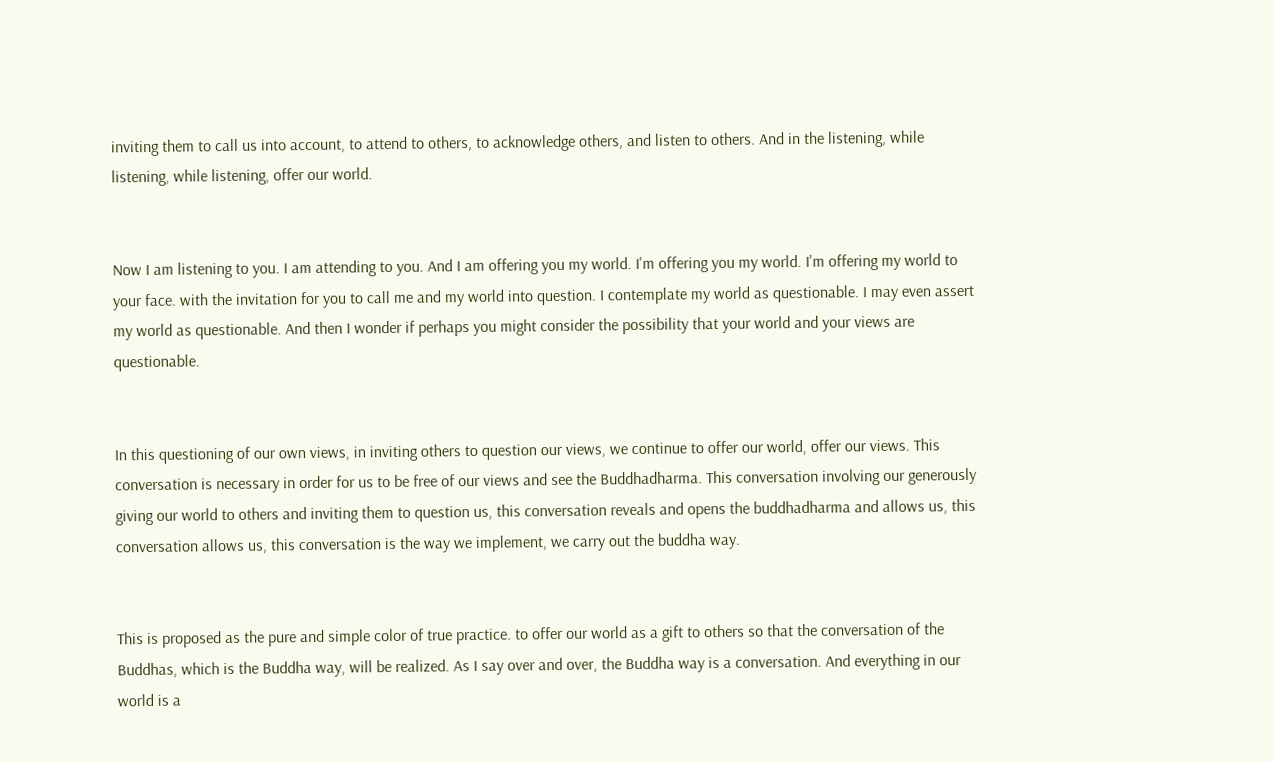inviting them to call us into account, to attend to others, to acknowledge others, and listen to others. And in the listening, while listening, while listening, offer our world.


Now I am listening to you. I am attending to you. And I am offering you my world. I'm offering you my world. I'm offering my world to your face. with the invitation for you to call me and my world into question. I contemplate my world as questionable. I may even assert my world as questionable. And then I wonder if perhaps you might consider the possibility that your world and your views are questionable.


In this questioning of our own views, in inviting others to question our views, we continue to offer our world, offer our views. This conversation is necessary in order for us to be free of our views and see the Buddhadharma. This conversation involving our generously giving our world to others and inviting them to question us, this conversation reveals and opens the buddhadharma and allows us, this conversation allows us, this conversation is the way we implement, we carry out the buddha way.


This is proposed as the pure and simple color of true practice. to offer our world as a gift to others so that the conversation of the Buddhas, which is the Buddha way, will be realized. As I say over and over, the Buddha way is a conversation. And everything in our world is a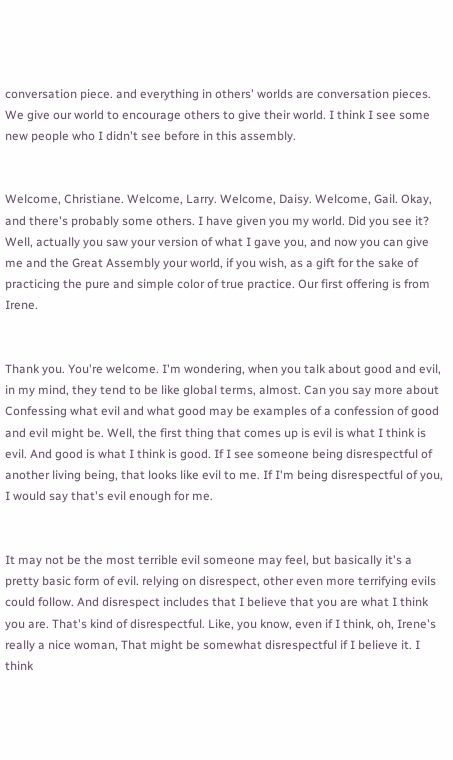conversation piece. and everything in others' worlds are conversation pieces. We give our world to encourage others to give their world. I think I see some new people who I didn't see before in this assembly.


Welcome, Christiane. Welcome, Larry. Welcome, Daisy. Welcome, Gail. Okay, and there's probably some others. I have given you my world. Did you see it? Well, actually you saw your version of what I gave you, and now you can give me and the Great Assembly your world, if you wish, as a gift for the sake of practicing the pure and simple color of true practice. Our first offering is from Irene.


Thank you. You're welcome. I'm wondering, when you talk about good and evil, in my mind, they tend to be like global terms, almost. Can you say more about Confessing what evil and what good may be examples of a confession of good and evil might be. Well, the first thing that comes up is evil is what I think is evil. And good is what I think is good. If I see someone being disrespectful of another living being, that looks like evil to me. If I'm being disrespectful of you, I would say that's evil enough for me.


It may not be the most terrible evil someone may feel, but basically it's a pretty basic form of evil. relying on disrespect, other even more terrifying evils could follow. And disrespect includes that I believe that you are what I think you are. That's kind of disrespectful. Like, you know, even if I think, oh, Irene's really a nice woman, That might be somewhat disrespectful if I believe it. I think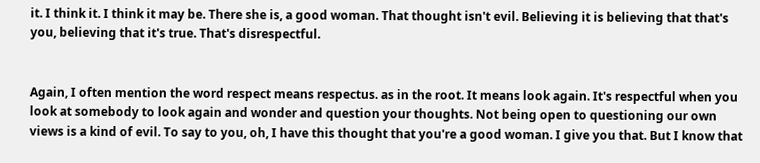it. I think it. I think it may be. There she is, a good woman. That thought isn't evil. Believing it is believing that that's you, believing that it's true. That's disrespectful.


Again, I often mention the word respect means respectus. as in the root. It means look again. It's respectful when you look at somebody to look again and wonder and question your thoughts. Not being open to questioning our own views is a kind of evil. To say to you, oh, I have this thought that you're a good woman. I give you that. But I know that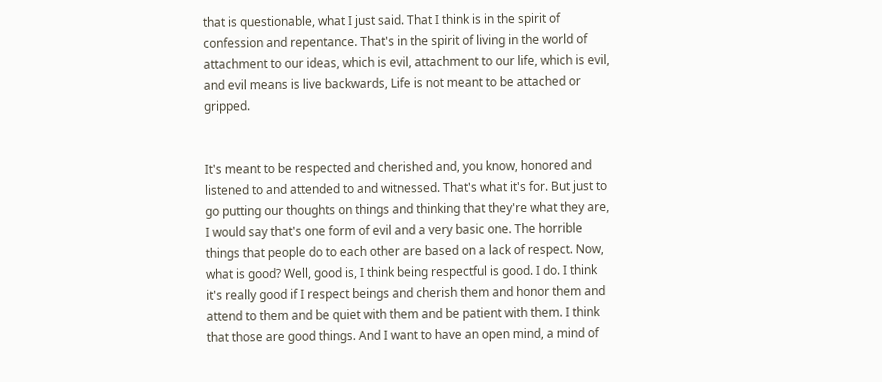that is questionable, what I just said. That I think is in the spirit of confession and repentance. That's in the spirit of living in the world of attachment to our ideas, which is evil, attachment to our life, which is evil, and evil means is live backwards, Life is not meant to be attached or gripped.


It's meant to be respected and cherished and, you know, honored and listened to and attended to and witnessed. That's what it's for. But just to go putting our thoughts on things and thinking that they're what they are, I would say that's one form of evil and a very basic one. The horrible things that people do to each other are based on a lack of respect. Now, what is good? Well, good is, I think being respectful is good. I do. I think it's really good if I respect beings and cherish them and honor them and attend to them and be quiet with them and be patient with them. I think that those are good things. And I want to have an open mind, a mind of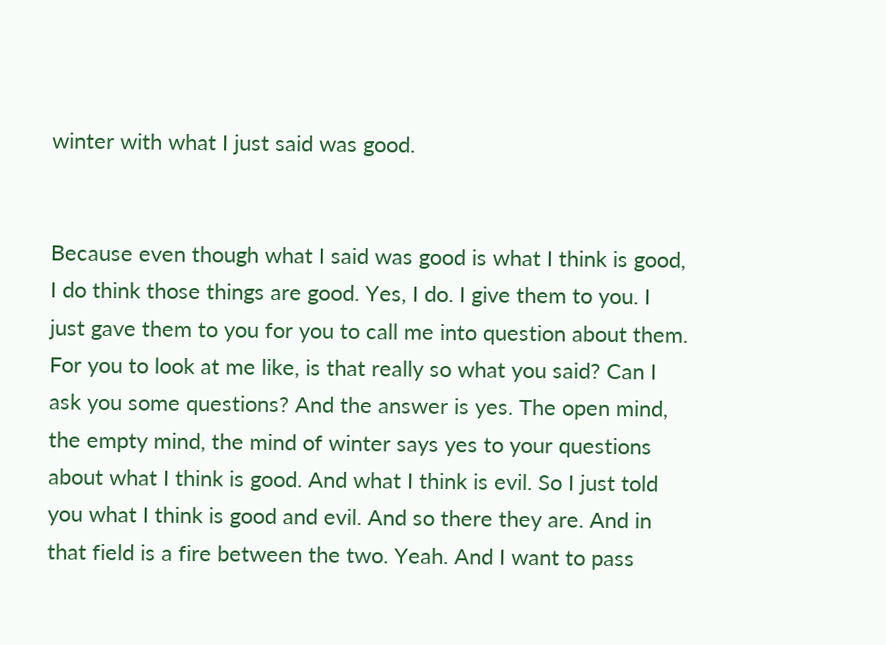winter with what I just said was good.


Because even though what I said was good is what I think is good, I do think those things are good. Yes, I do. I give them to you. I just gave them to you for you to call me into question about them. For you to look at me like, is that really so what you said? Can I ask you some questions? And the answer is yes. The open mind, the empty mind, the mind of winter says yes to your questions about what I think is good. And what I think is evil. So I just told you what I think is good and evil. And so there they are. And in that field is a fire between the two. Yeah. And I want to pass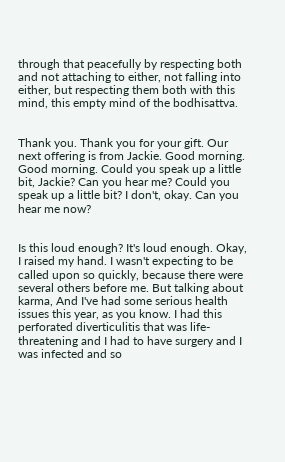through that peacefully by respecting both and not attaching to either, not falling into either, but respecting them both with this mind, this empty mind of the bodhisattva.


Thank you. Thank you for your gift. Our next offering is from Jackie. Good morning. Good morning. Could you speak up a little bit, Jackie? Can you hear me? Could you speak up a little bit? I don't, okay. Can you hear me now?


Is this loud enough? It's loud enough. Okay, I raised my hand. I wasn't expecting to be called upon so quickly, because there were several others before me. But talking about karma, And I've had some serious health issues this year, as you know. I had this perforated diverticulitis that was life-threatening and I had to have surgery and I was infected and so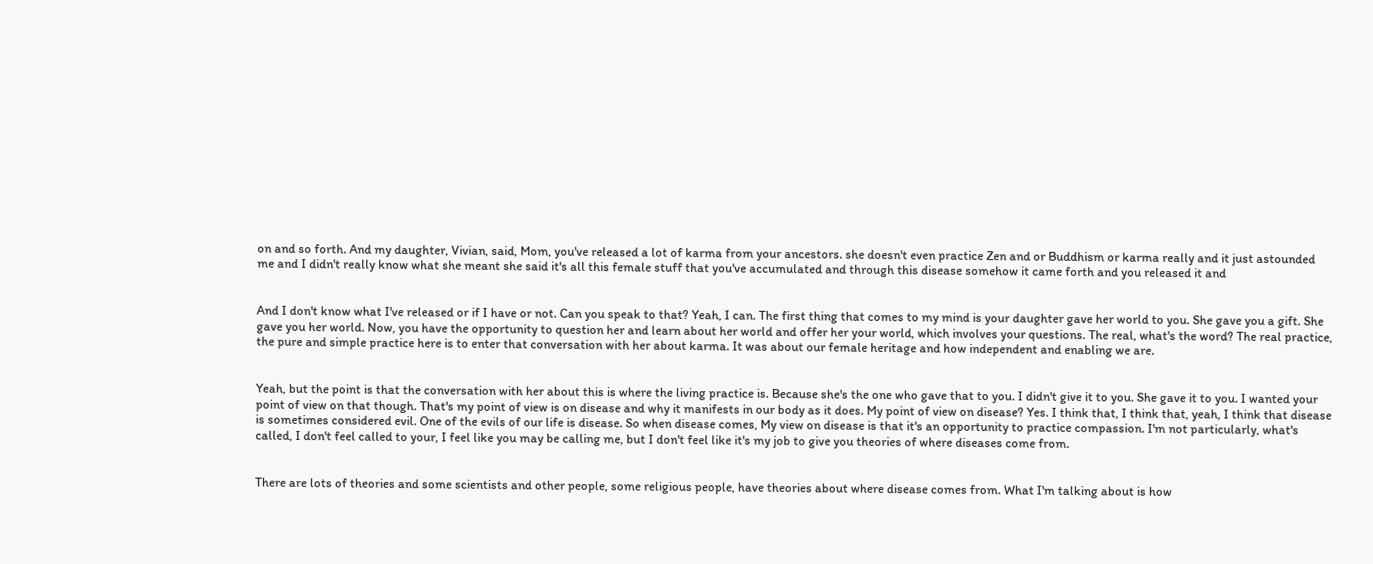on and so forth. And my daughter, Vivian, said, Mom, you've released a lot of karma from your ancestors. she doesn't even practice Zen and or Buddhism or karma really and it just astounded me and I didn't really know what she meant she said it's all this female stuff that you've accumulated and through this disease somehow it came forth and you released it and


And I don't know what I've released or if I have or not. Can you speak to that? Yeah, I can. The first thing that comes to my mind is your daughter gave her world to you. She gave you a gift. She gave you her world. Now, you have the opportunity to question her and learn about her world and offer her your world, which involves your questions. The real, what's the word? The real practice, the pure and simple practice here is to enter that conversation with her about karma. It was about our female heritage and how independent and enabling we are.


Yeah, but the point is that the conversation with her about this is where the living practice is. Because she's the one who gave that to you. I didn't give it to you. She gave it to you. I wanted your point of view on that though. That's my point of view is on disease and why it manifests in our body as it does. My point of view on disease? Yes. I think that, I think that, yeah, I think that disease is sometimes considered evil. One of the evils of our life is disease. So when disease comes, My view on disease is that it's an opportunity to practice compassion. I'm not particularly, what's called, I don't feel called to your, I feel like you may be calling me, but I don't feel like it's my job to give you theories of where diseases come from.


There are lots of theories and some scientists and other people, some religious people, have theories about where disease comes from. What I'm talking about is how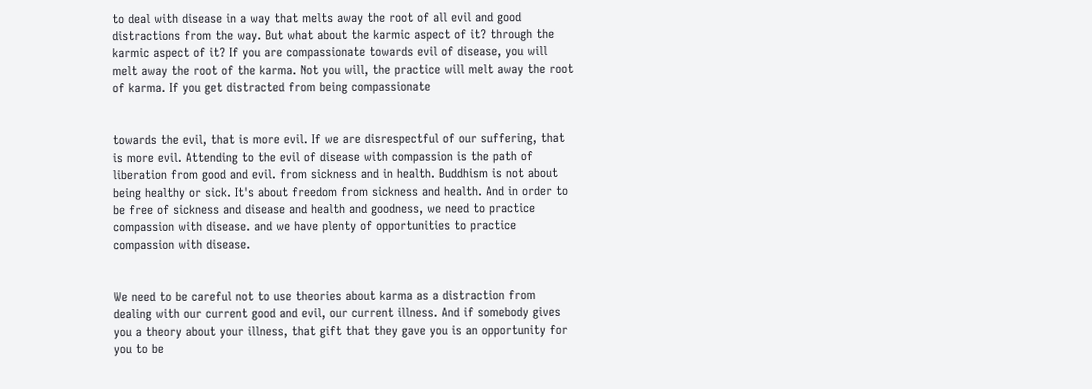to deal with disease in a way that melts away the root of all evil and good distractions from the way. But what about the karmic aspect of it? through the karmic aspect of it? If you are compassionate towards evil of disease, you will melt away the root of the karma. Not you will, the practice will melt away the root of karma. If you get distracted from being compassionate


towards the evil, that is more evil. If we are disrespectful of our suffering, that is more evil. Attending to the evil of disease with compassion is the path of liberation from good and evil. from sickness and in health. Buddhism is not about being healthy or sick. It's about freedom from sickness and health. And in order to be free of sickness and disease and health and goodness, we need to practice compassion with disease. and we have plenty of opportunities to practice compassion with disease.


We need to be careful not to use theories about karma as a distraction from dealing with our current good and evil, our current illness. And if somebody gives you a theory about your illness, that gift that they gave you is an opportunity for you to be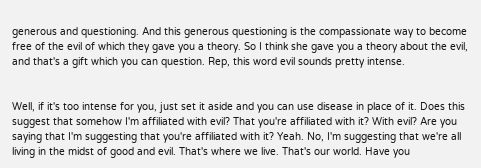generous and questioning. And this generous questioning is the compassionate way to become free of the evil of which they gave you a theory. So I think she gave you a theory about the evil, and that's a gift which you can question. Rep, this word evil sounds pretty intense.


Well, if it's too intense for you, just set it aside and you can use disease in place of it. Does this suggest that somehow I'm affiliated with evil? That you're affiliated with it? With evil? Are you saying that I'm suggesting that you're affiliated with it? Yeah. No, I'm suggesting that we're all living in the midst of good and evil. That's where we live. That's our world. Have you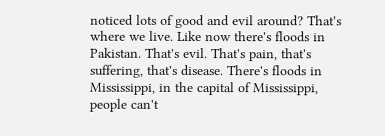noticed lots of good and evil around? That's where we live. Like now there's floods in Pakistan. That's evil. That's pain, that's suffering, that's disease. There's floods in Mississippi, in the capital of Mississippi, people can't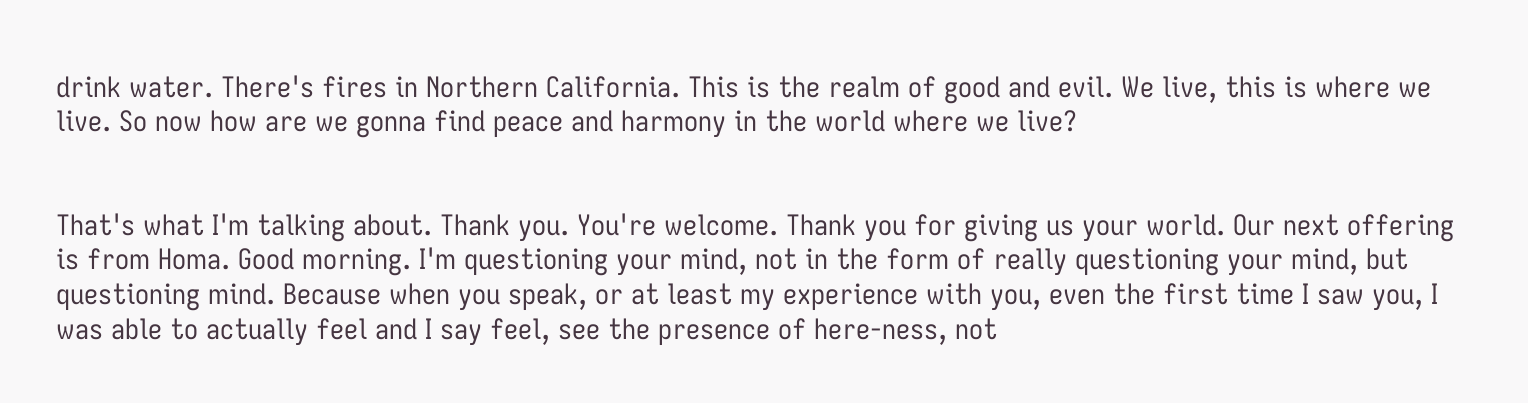drink water. There's fires in Northern California. This is the realm of good and evil. We live, this is where we live. So now how are we gonna find peace and harmony in the world where we live?


That's what I'm talking about. Thank you. You're welcome. Thank you for giving us your world. Our next offering is from Homa. Good morning. I'm questioning your mind, not in the form of really questioning your mind, but questioning mind. Because when you speak, or at least my experience with you, even the first time I saw you, I was able to actually feel and I say feel, see the presence of here-ness, not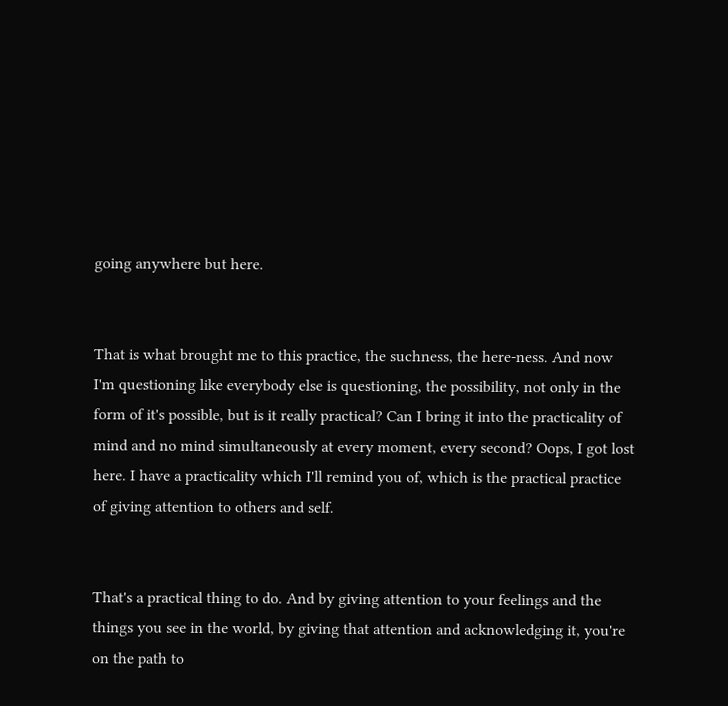going anywhere but here.


That is what brought me to this practice, the suchness, the here-ness. And now I'm questioning like everybody else is questioning, the possibility, not only in the form of it's possible, but is it really practical? Can I bring it into the practicality of mind and no mind simultaneously at every moment, every second? Oops, I got lost here. I have a practicality which I'll remind you of, which is the practical practice of giving attention to others and self.


That's a practical thing to do. And by giving attention to your feelings and the things you see in the world, by giving that attention and acknowledging it, you're on the path to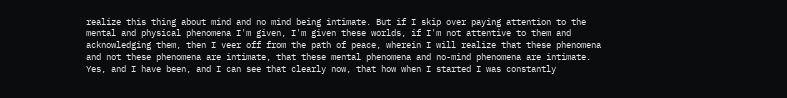realize this thing about mind and no mind being intimate. But if I skip over paying attention to the mental and physical phenomena I'm given, I'm given these worlds, if I'm not attentive to them and acknowledging them, then I veer off from the path of peace, wherein I will realize that these phenomena and not these phenomena are intimate, that these mental phenomena and no-mind phenomena are intimate. Yes, and I have been, and I can see that clearly now, that how when I started I was constantly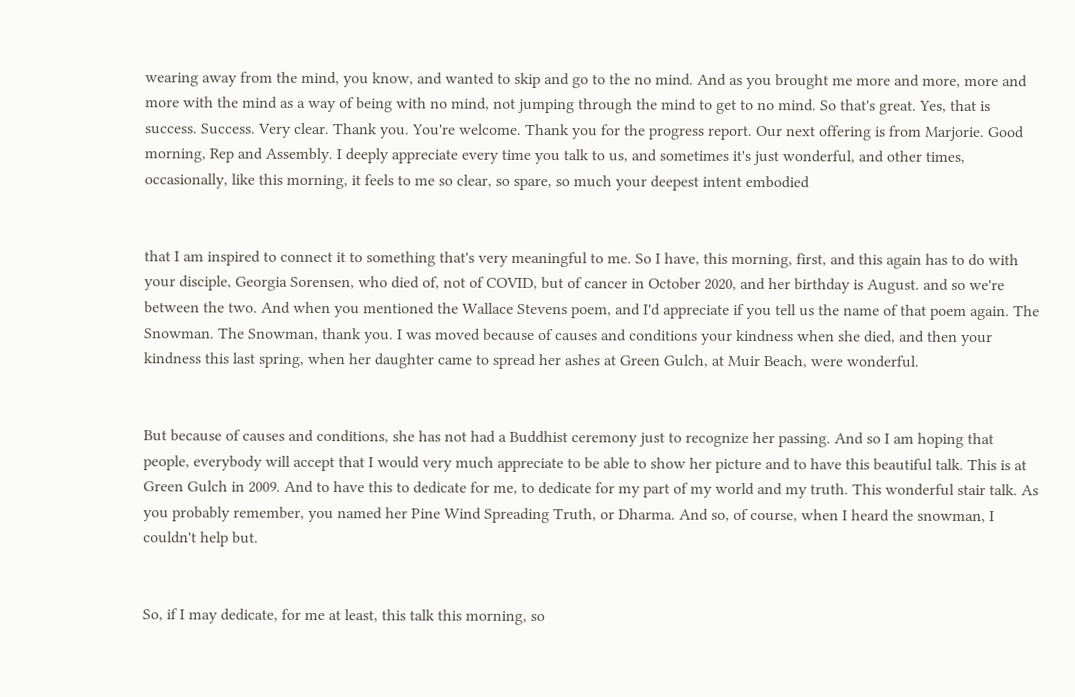wearing away from the mind, you know, and wanted to skip and go to the no mind. And as you brought me more and more, more and more with the mind as a way of being with no mind, not jumping through the mind to get to no mind. So that's great. Yes, that is success. Success. Very clear. Thank you. You're welcome. Thank you for the progress report. Our next offering is from Marjorie. Good morning, Rep and Assembly. I deeply appreciate every time you talk to us, and sometimes it's just wonderful, and other times, occasionally, like this morning, it feels to me so clear, so spare, so much your deepest intent embodied


that I am inspired to connect it to something that's very meaningful to me. So I have, this morning, first, and this again has to do with your disciple, Georgia Sorensen, who died of, not of COVID, but of cancer in October 2020, and her birthday is August. and so we're between the two. And when you mentioned the Wallace Stevens poem, and I'd appreciate if you tell us the name of that poem again. The Snowman. The Snowman, thank you. I was moved because of causes and conditions your kindness when she died, and then your kindness this last spring, when her daughter came to spread her ashes at Green Gulch, at Muir Beach, were wonderful.


But because of causes and conditions, she has not had a Buddhist ceremony just to recognize her passing. And so I am hoping that people, everybody will accept that I would very much appreciate to be able to show her picture and to have this beautiful talk. This is at Green Gulch in 2009. And to have this to dedicate for me, to dedicate for my part of my world and my truth. This wonderful stair talk. As you probably remember, you named her Pine Wind Spreading Truth, or Dharma. And so, of course, when I heard the snowman, I couldn't help but.


So, if I may dedicate, for me at least, this talk this morning, so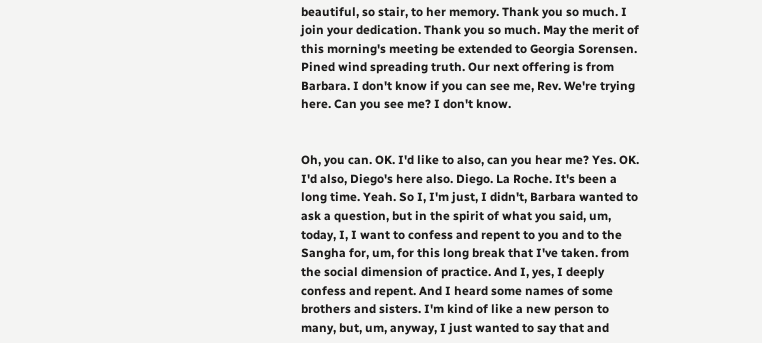beautiful, so stair, to her memory. Thank you so much. I join your dedication. Thank you so much. May the merit of this morning's meeting be extended to Georgia Sorensen. Pined wind spreading truth. Our next offering is from Barbara. I don't know if you can see me, Rev. We're trying here. Can you see me? I don't know.


Oh, you can. OK. I'd like to also, can you hear me? Yes. OK. I'd also, Diego's here also. Diego. La Roche. It's been a long time. Yeah. So I, I'm just, I didn't, Barbara wanted to ask a question, but in the spirit of what you said, um, today, I, I want to confess and repent to you and to the Sangha for, um, for this long break that I've taken. from the social dimension of practice. And I, yes, I deeply confess and repent. And I heard some names of some brothers and sisters. I'm kind of like a new person to many, but, um, anyway, I just wanted to say that and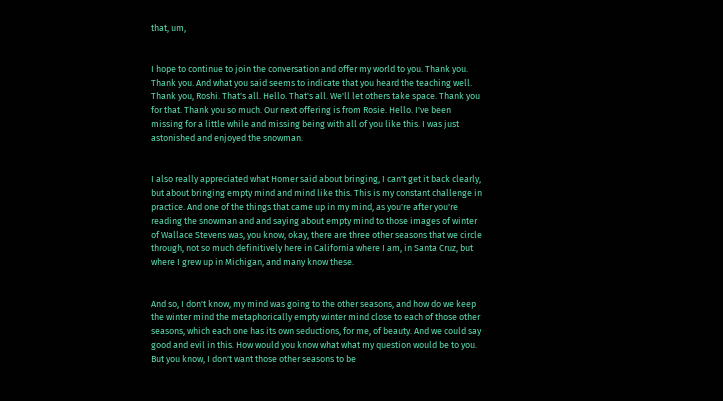that, um,


I hope to continue to join the conversation and offer my world to you. Thank you. Thank you. And what you said seems to indicate that you heard the teaching well. Thank you, Roshi. That's all. Hello. That's all. We'll let others take space. Thank you for that. Thank you so much. Our next offering is from Rosie. Hello. I've been missing for a little while and missing being with all of you like this. I was just astonished and enjoyed the snowman.


I also really appreciated what Homer said about bringing, I can't get it back clearly, but about bringing empty mind and mind like this. This is my constant challenge in practice. And one of the things that came up in my mind, as you're after you're reading the snowman and and saying about empty mind to those images of winter of Wallace Stevens was, you know, okay, there are three other seasons that we circle through, not so much definitively here in California where I am, in Santa Cruz, but where I grew up in Michigan, and many know these.


And so, I don't know, my mind was going to the other seasons, and how do we keep the winter mind the metaphorically empty winter mind close to each of those other seasons, which each one has its own seductions, for me, of beauty. And we could say good and evil in this. How would you know what what my question would be to you. But you know, I don't want those other seasons to be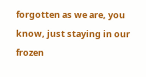forgotten as we are, you know, just staying in our frozen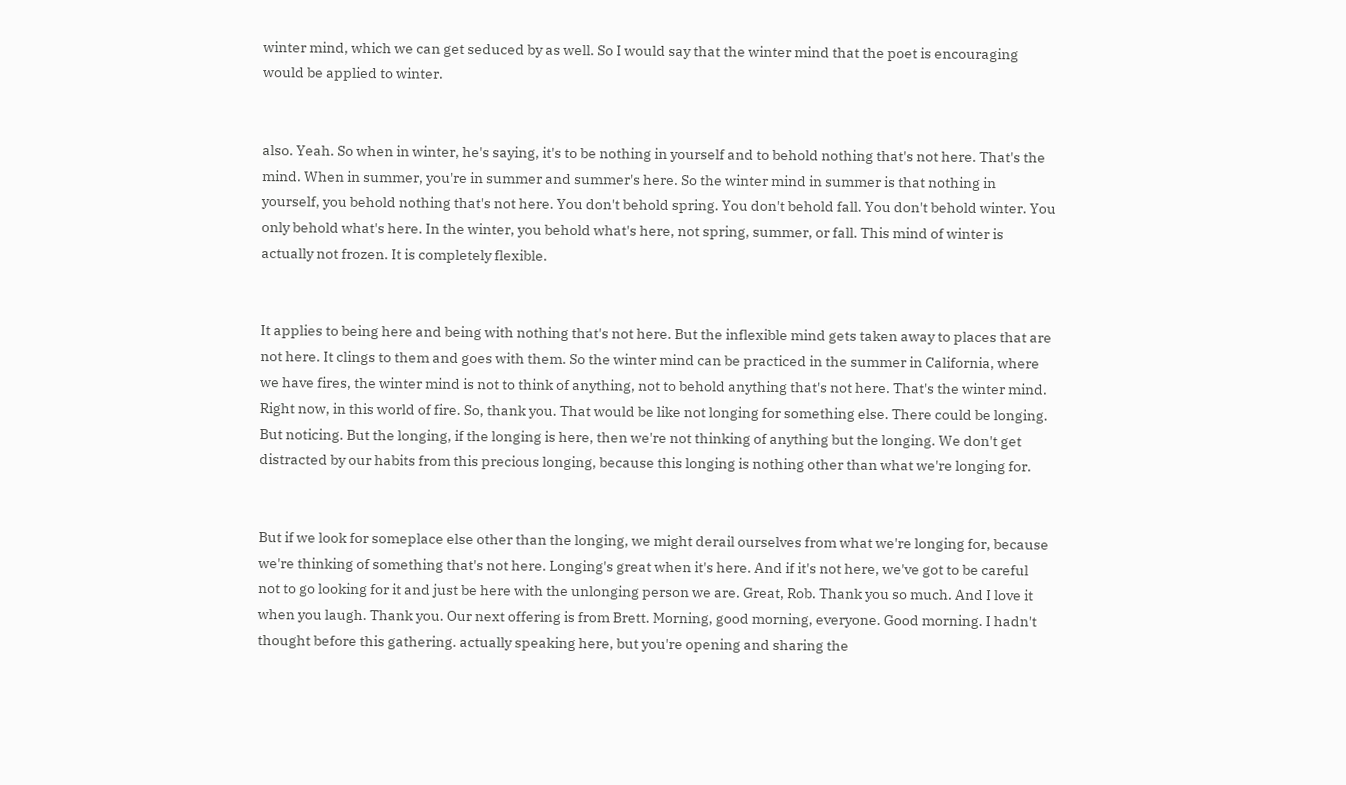winter mind, which we can get seduced by as well. So I would say that the winter mind that the poet is encouraging would be applied to winter.


also. Yeah. So when in winter, he's saying, it's to be nothing in yourself and to behold nothing that's not here. That's the mind. When in summer, you're in summer and summer's here. So the winter mind in summer is that nothing in yourself, you behold nothing that's not here. You don't behold spring. You don't behold fall. You don't behold winter. You only behold what's here. In the winter, you behold what's here, not spring, summer, or fall. This mind of winter is actually not frozen. It is completely flexible.


It applies to being here and being with nothing that's not here. But the inflexible mind gets taken away to places that are not here. It clings to them and goes with them. So the winter mind can be practiced in the summer in California, where we have fires, the winter mind is not to think of anything, not to behold anything that's not here. That's the winter mind. Right now, in this world of fire. So, thank you. That would be like not longing for something else. There could be longing. But noticing. But the longing, if the longing is here, then we're not thinking of anything but the longing. We don't get distracted by our habits from this precious longing, because this longing is nothing other than what we're longing for.


But if we look for someplace else other than the longing, we might derail ourselves from what we're longing for, because we're thinking of something that's not here. Longing's great when it's here. And if it's not here, we've got to be careful not to go looking for it and just be here with the unlonging person we are. Great, Rob. Thank you so much. And I love it when you laugh. Thank you. Our next offering is from Brett. Morning, good morning, everyone. Good morning. I hadn't thought before this gathering. actually speaking here, but you're opening and sharing the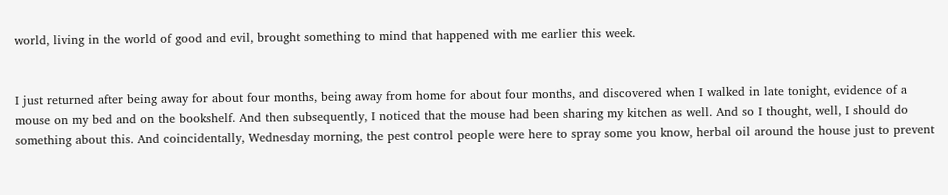world, living in the world of good and evil, brought something to mind that happened with me earlier this week.


I just returned after being away for about four months, being away from home for about four months, and discovered when I walked in late tonight, evidence of a mouse on my bed and on the bookshelf. And then subsequently, I noticed that the mouse had been sharing my kitchen as well. And so I thought, well, I should do something about this. And coincidentally, Wednesday morning, the pest control people were here to spray some you know, herbal oil around the house just to prevent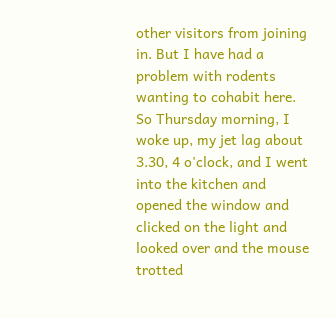other visitors from joining in. But I have had a problem with rodents wanting to cohabit here. So Thursday morning, I woke up, my jet lag about 3.30, 4 o'clock, and I went into the kitchen and opened the window and clicked on the light and looked over and the mouse trotted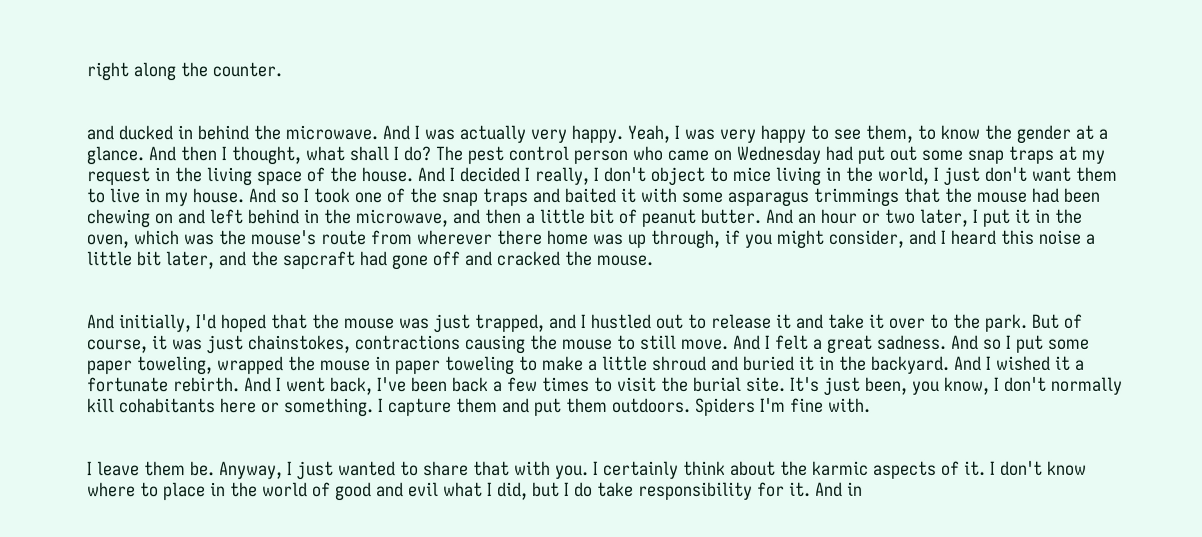right along the counter.


and ducked in behind the microwave. And I was actually very happy. Yeah, I was very happy to see them, to know the gender at a glance. And then I thought, what shall I do? The pest control person who came on Wednesday had put out some snap traps at my request in the living space of the house. And I decided I really, I don't object to mice living in the world, I just don't want them to live in my house. And so I took one of the snap traps and baited it with some asparagus trimmings that the mouse had been chewing on and left behind in the microwave, and then a little bit of peanut butter. And an hour or two later, I put it in the oven, which was the mouse's route from wherever there home was up through, if you might consider, and I heard this noise a little bit later, and the sapcraft had gone off and cracked the mouse.


And initially, I'd hoped that the mouse was just trapped, and I hustled out to release it and take it over to the park. But of course, it was just chainstokes, contractions causing the mouse to still move. And I felt a great sadness. And so I put some paper toweling, wrapped the mouse in paper toweling to make a little shroud and buried it in the backyard. And I wished it a fortunate rebirth. And I went back, I've been back a few times to visit the burial site. It's just been, you know, I don't normally kill cohabitants here or something. I capture them and put them outdoors. Spiders I'm fine with.


I leave them be. Anyway, I just wanted to share that with you. I certainly think about the karmic aspects of it. I don't know where to place in the world of good and evil what I did, but I do take responsibility for it. And in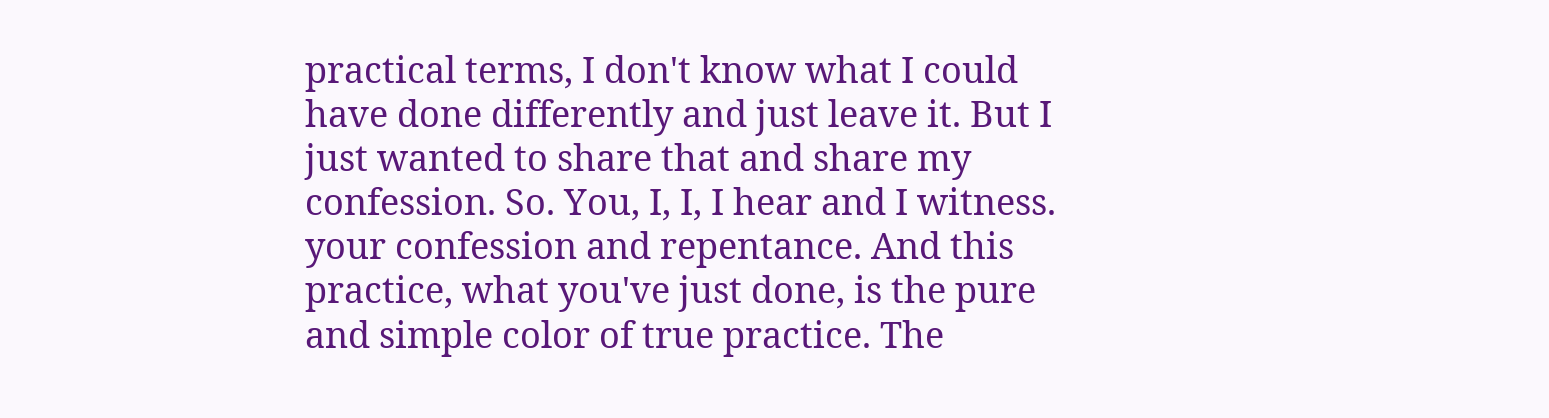practical terms, I don't know what I could have done differently and just leave it. But I just wanted to share that and share my confession. So. You, I, I, I hear and I witness. your confession and repentance. And this practice, what you've just done, is the pure and simple color of true practice. The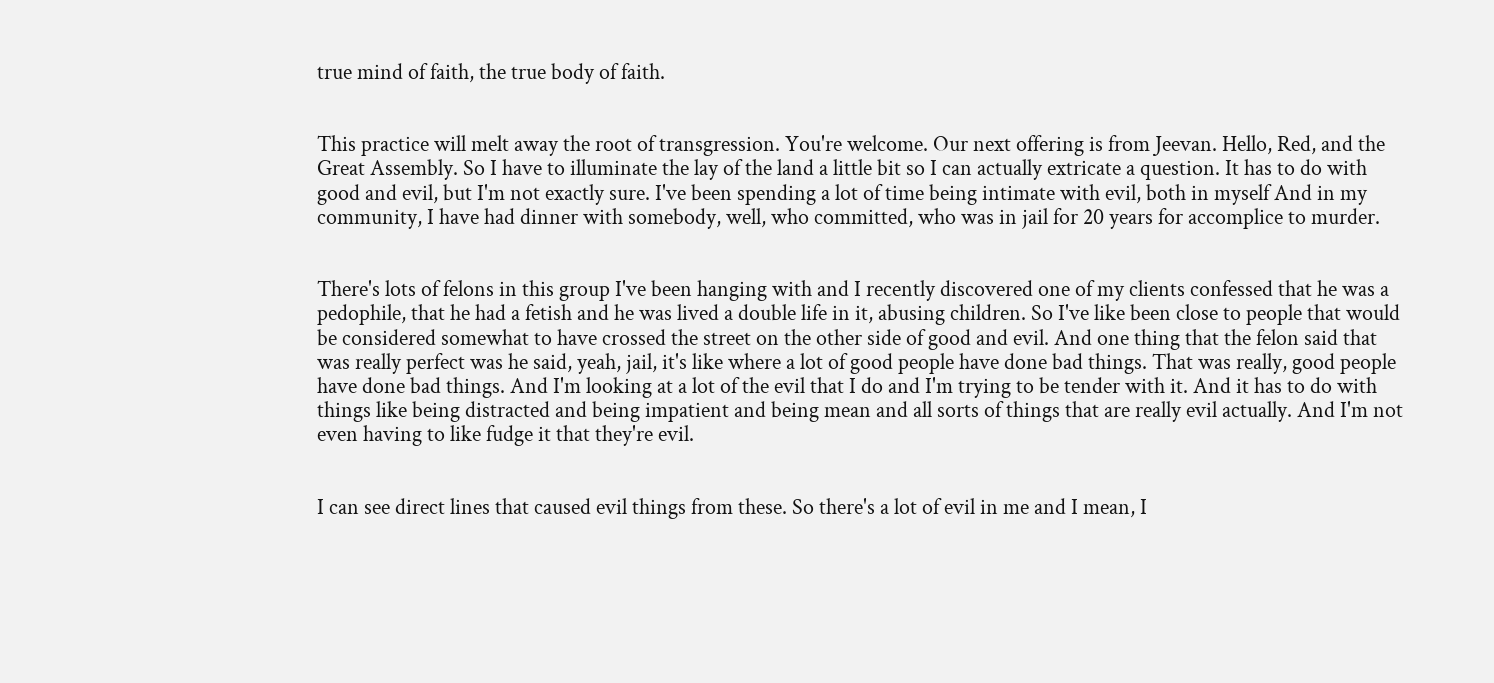true mind of faith, the true body of faith.


This practice will melt away the root of transgression. You're welcome. Our next offering is from Jeevan. Hello, Red, and the Great Assembly. So I have to illuminate the lay of the land a little bit so I can actually extricate a question. It has to do with good and evil, but I'm not exactly sure. I've been spending a lot of time being intimate with evil, both in myself And in my community, I have had dinner with somebody, well, who committed, who was in jail for 20 years for accomplice to murder.


There's lots of felons in this group I've been hanging with and I recently discovered one of my clients confessed that he was a pedophile, that he had a fetish and he was lived a double life in it, abusing children. So I've like been close to people that would be considered somewhat to have crossed the street on the other side of good and evil. And one thing that the felon said that was really perfect was he said, yeah, jail, it's like where a lot of good people have done bad things. That was really, good people have done bad things. And I'm looking at a lot of the evil that I do and I'm trying to be tender with it. And it has to do with things like being distracted and being impatient and being mean and all sorts of things that are really evil actually. And I'm not even having to like fudge it that they're evil.


I can see direct lines that caused evil things from these. So there's a lot of evil in me and I mean, I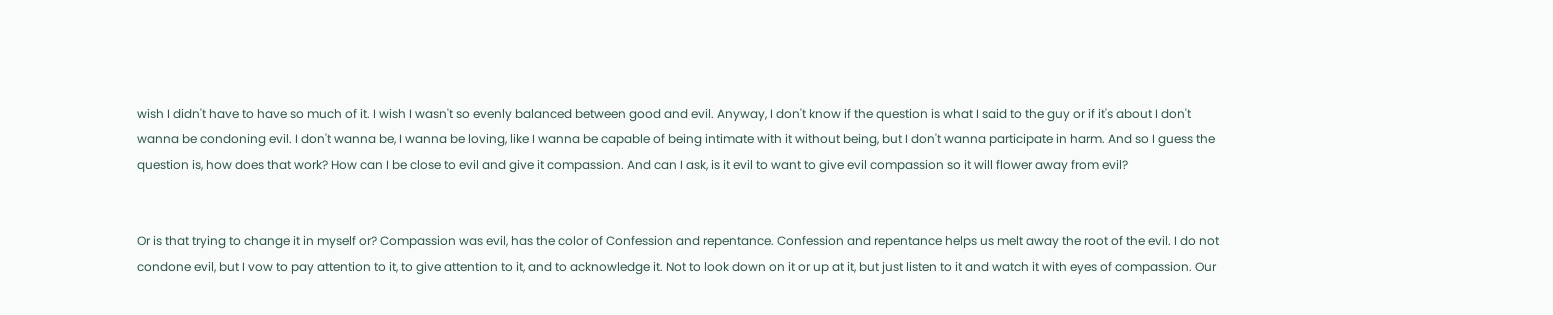wish I didn't have to have so much of it. I wish I wasn't so evenly balanced between good and evil. Anyway, I don't know if the question is what I said to the guy or if it's about I don't wanna be condoning evil. I don't wanna be, I wanna be loving, like I wanna be capable of being intimate with it without being, but I don't wanna participate in harm. And so I guess the question is, how does that work? How can I be close to evil and give it compassion. And can I ask, is it evil to want to give evil compassion so it will flower away from evil?


Or is that trying to change it in myself or? Compassion was evil, has the color of Confession and repentance. Confession and repentance helps us melt away the root of the evil. I do not condone evil, but I vow to pay attention to it, to give attention to it, and to acknowledge it. Not to look down on it or up at it, but just listen to it and watch it with eyes of compassion. Our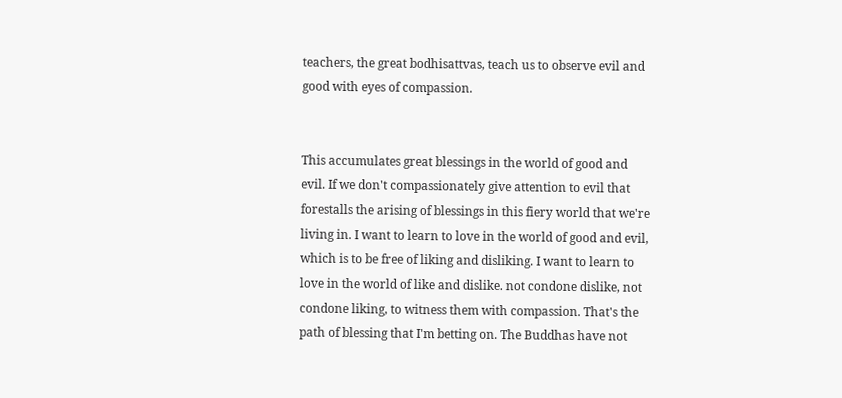teachers, the great bodhisattvas, teach us to observe evil and good with eyes of compassion.


This accumulates great blessings in the world of good and evil. If we don't compassionately give attention to evil that forestalls the arising of blessings in this fiery world that we're living in. I want to learn to love in the world of good and evil, which is to be free of liking and disliking. I want to learn to love in the world of like and dislike. not condone dislike, not condone liking, to witness them with compassion. That's the path of blessing that I'm betting on. The Buddhas have not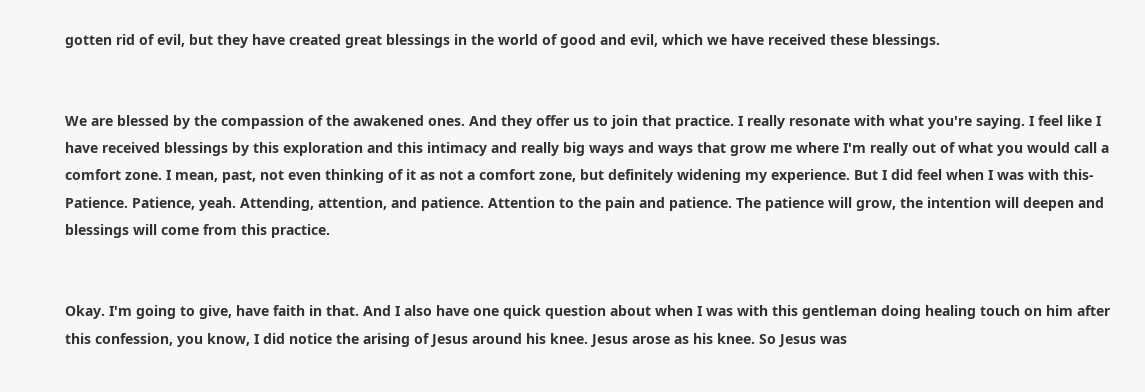gotten rid of evil, but they have created great blessings in the world of good and evil, which we have received these blessings.


We are blessed by the compassion of the awakened ones. And they offer us to join that practice. I really resonate with what you're saying. I feel like I have received blessings by this exploration and this intimacy and really big ways and ways that grow me where I'm really out of what you would call a comfort zone. I mean, past, not even thinking of it as not a comfort zone, but definitely widening my experience. But I did feel when I was with this- Patience. Patience, yeah. Attending, attention, and patience. Attention to the pain and patience. The patience will grow, the intention will deepen and blessings will come from this practice.


Okay. I'm going to give, have faith in that. And I also have one quick question about when I was with this gentleman doing healing touch on him after this confession, you know, I did notice the arising of Jesus around his knee. Jesus arose as his knee. So Jesus was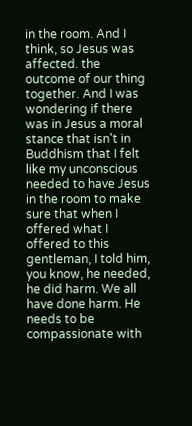in the room. And I think, so Jesus was affected. the outcome of our thing together. And I was wondering if there was in Jesus a moral stance that isn't in Buddhism that I felt like my unconscious needed to have Jesus in the room to make sure that when I offered what I offered to this gentleman, I told him, you know, he needed, he did harm. We all have done harm. He needs to be compassionate with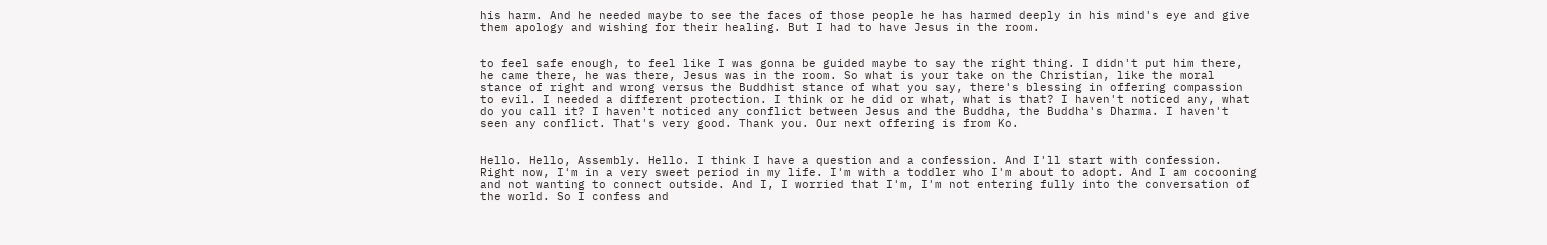his harm. And he needed maybe to see the faces of those people he has harmed deeply in his mind's eye and give them apology and wishing for their healing. But I had to have Jesus in the room.


to feel safe enough, to feel like I was gonna be guided maybe to say the right thing. I didn't put him there, he came there, he was there, Jesus was in the room. So what is your take on the Christian, like the moral stance of right and wrong versus the Buddhist stance of what you say, there's blessing in offering compassion to evil. I needed a different protection. I think or he did or what, what is that? I haven't noticed any, what do you call it? I haven't noticed any conflict between Jesus and the Buddha, the Buddha's Dharma. I haven't seen any conflict. That's very good. Thank you. Our next offering is from Ko.


Hello. Hello, Assembly. Hello. I think I have a question and a confession. And I'll start with confession. Right now, I'm in a very sweet period in my life. I'm with a toddler who I'm about to adopt. And I am cocooning and not wanting to connect outside. And I, I worried that I'm, I'm not entering fully into the conversation of the world. So I confess and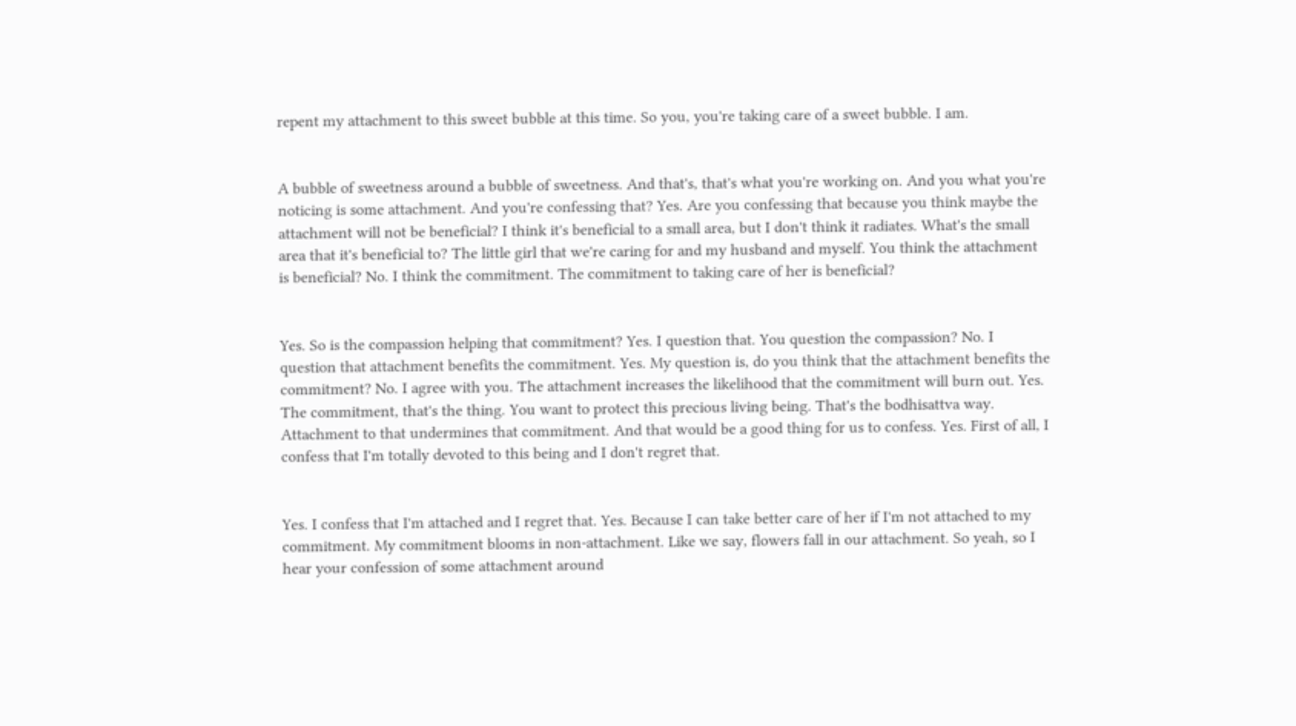repent my attachment to this sweet bubble at this time. So you, you're taking care of a sweet bubble. I am.


A bubble of sweetness around a bubble of sweetness. And that's, that's what you're working on. And you what you're noticing is some attachment. And you're confessing that? Yes. Are you confessing that because you think maybe the attachment will not be beneficial? I think it's beneficial to a small area, but I don't think it radiates. What's the small area that it's beneficial to? The little girl that we're caring for and my husband and myself. You think the attachment is beneficial? No. I think the commitment. The commitment to taking care of her is beneficial?


Yes. So is the compassion helping that commitment? Yes. I question that. You question the compassion? No. I question that attachment benefits the commitment. Yes. My question is, do you think that the attachment benefits the commitment? No. I agree with you. The attachment increases the likelihood that the commitment will burn out. Yes. The commitment, that's the thing. You want to protect this precious living being. That's the bodhisattva way. Attachment to that undermines that commitment. And that would be a good thing for us to confess. Yes. First of all, I confess that I'm totally devoted to this being and I don't regret that.


Yes. I confess that I'm attached and I regret that. Yes. Because I can take better care of her if I'm not attached to my commitment. My commitment blooms in non-attachment. Like we say, flowers fall in our attachment. So yeah, so I hear your confession of some attachment around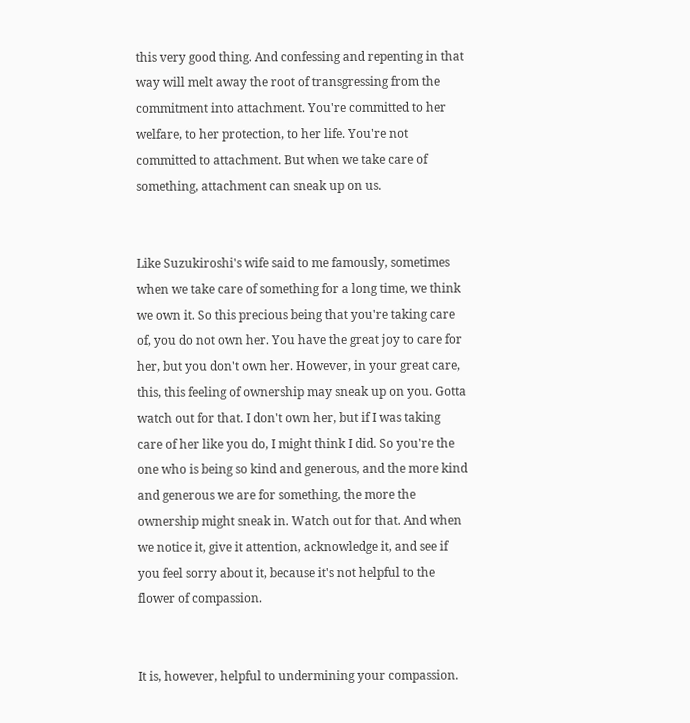this very good thing. And confessing and repenting in that way will melt away the root of transgressing from the commitment into attachment. You're committed to her welfare, to her protection, to her life. You're not committed to attachment. But when we take care of something, attachment can sneak up on us.


Like Suzukiroshi's wife said to me famously, sometimes when we take care of something for a long time, we think we own it. So this precious being that you're taking care of, you do not own her. You have the great joy to care for her, but you don't own her. However, in your great care, this, this feeling of ownership may sneak up on you. Gotta watch out for that. I don't own her, but if I was taking care of her like you do, I might think I did. So you're the one who is being so kind and generous, and the more kind and generous we are for something, the more the ownership might sneak in. Watch out for that. And when we notice it, give it attention, acknowledge it, and see if you feel sorry about it, because it's not helpful to the flower of compassion.


It is, however, helpful to undermining your compassion.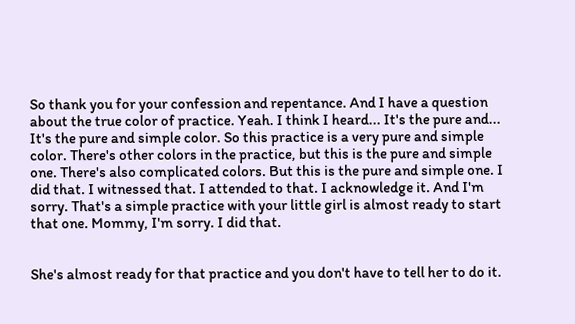So thank you for your confession and repentance. And I have a question about the true color of practice. Yeah. I think I heard... It's the pure and... It's the pure and simple color. So this practice is a very pure and simple color. There's other colors in the practice, but this is the pure and simple one. There's also complicated colors. But this is the pure and simple one. I did that. I witnessed that. I attended to that. I acknowledge it. And I'm sorry. That's a simple practice with your little girl is almost ready to start that one. Mommy, I'm sorry. I did that.


She's almost ready for that practice and you don't have to tell her to do it.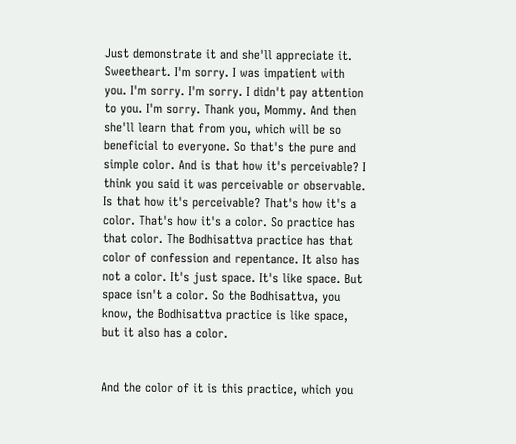Just demonstrate it and she'll appreciate it. Sweetheart. I'm sorry. I was impatient with you. I'm sorry. I'm sorry. I didn't pay attention to you. I'm sorry. Thank you, Mommy. And then she'll learn that from you, which will be so beneficial to everyone. So that's the pure and simple color. And is that how it's perceivable? I think you said it was perceivable or observable. Is that how it's perceivable? That's how it's a color. That's how it's a color. So practice has that color. The Bodhisattva practice has that color of confession and repentance. It also has not a color. It's just space. It's like space. But space isn't a color. So the Bodhisattva, you know, the Bodhisattva practice is like space, but it also has a color.


And the color of it is this practice, which you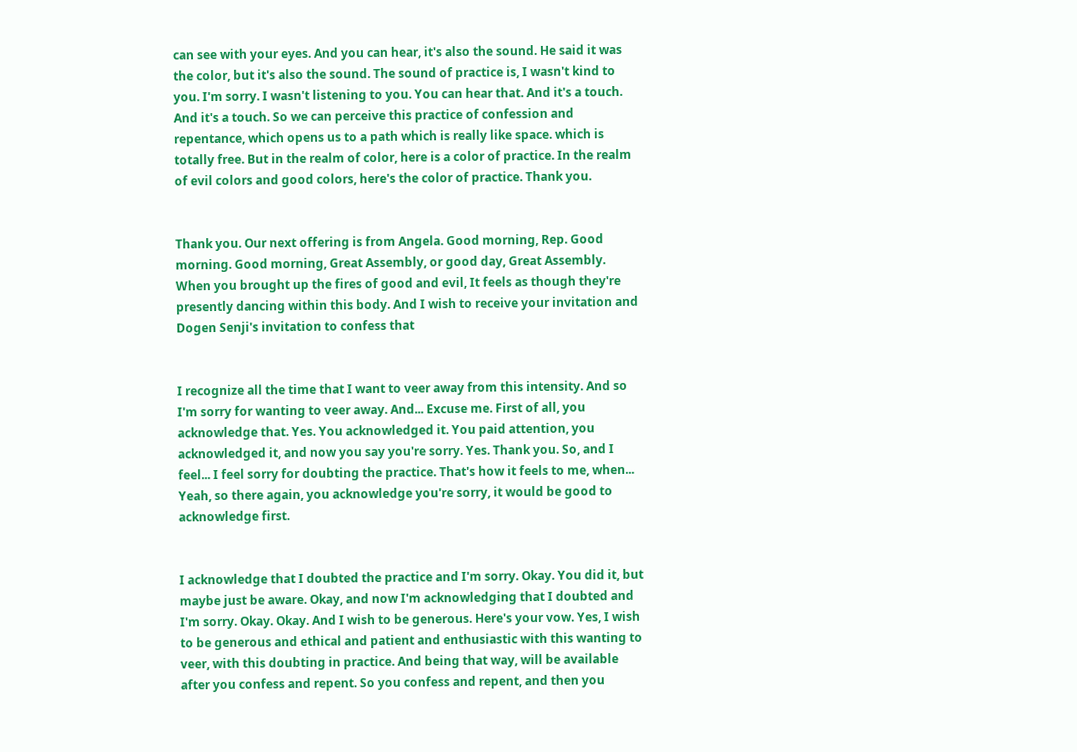can see with your eyes. And you can hear, it's also the sound. He said it was the color, but it's also the sound. The sound of practice is, I wasn't kind to you. I'm sorry. I wasn't listening to you. You can hear that. And it's a touch. And it's a touch. So we can perceive this practice of confession and repentance, which opens us to a path which is really like space. which is totally free. But in the realm of color, here is a color of practice. In the realm of evil colors and good colors, here's the color of practice. Thank you.


Thank you. Our next offering is from Angela. Good morning, Rep. Good morning. Good morning, Great Assembly, or good day, Great Assembly. When you brought up the fires of good and evil, It feels as though they're presently dancing within this body. And I wish to receive your invitation and Dogen Senji's invitation to confess that


I recognize all the time that I want to veer away from this intensity. And so I'm sorry for wanting to veer away. And... Excuse me. First of all, you acknowledge that. Yes. You acknowledged it. You paid attention, you acknowledged it, and now you say you're sorry. Yes. Thank you. So, and I feel... I feel sorry for doubting the practice. That's how it feels to me, when... Yeah, so there again, you acknowledge you're sorry, it would be good to acknowledge first.


I acknowledge that I doubted the practice and I'm sorry. Okay. You did it, but maybe just be aware. Okay, and now I'm acknowledging that I doubted and I'm sorry. Okay. Okay. And I wish to be generous. Here's your vow. Yes, I wish to be generous and ethical and patient and enthusiastic with this wanting to veer, with this doubting in practice. And being that way, will be available after you confess and repent. So you confess and repent, and then you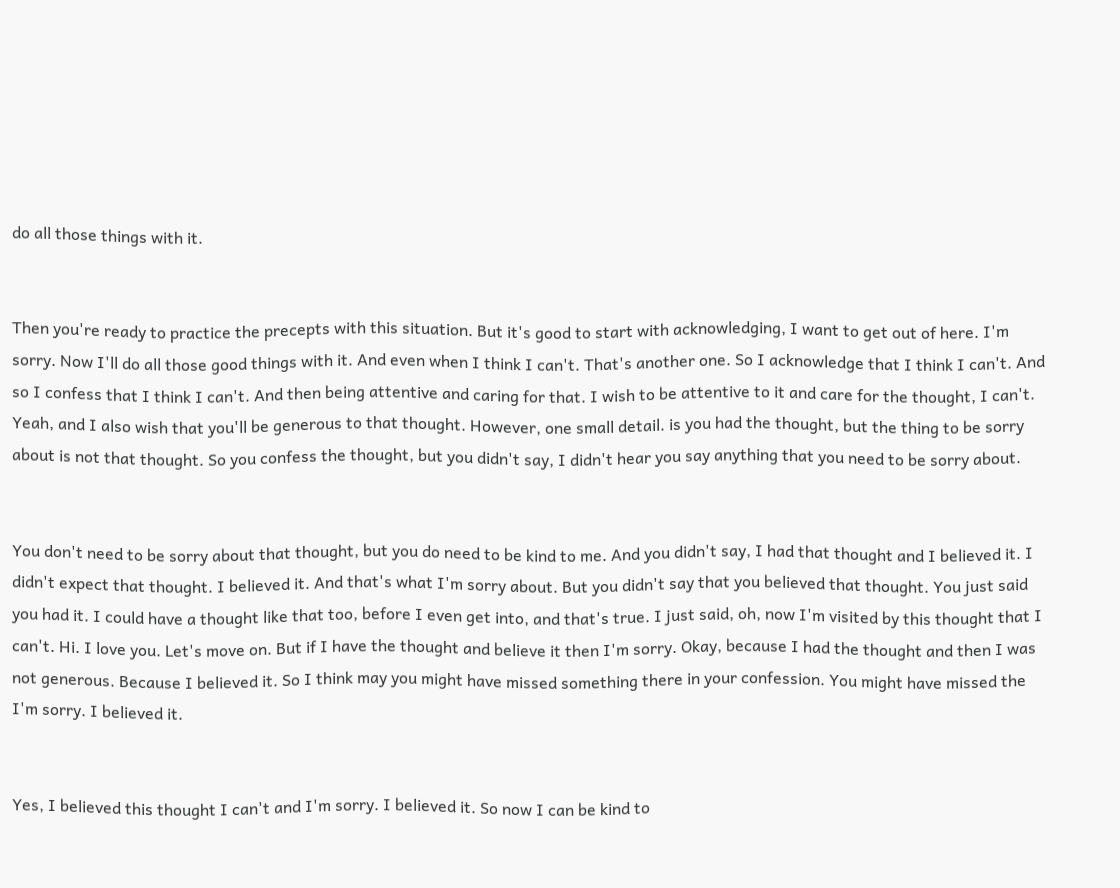do all those things with it.


Then you're ready to practice the precepts with this situation. But it's good to start with acknowledging, I want to get out of here. I'm sorry. Now I'll do all those good things with it. And even when I think I can't. That's another one. So I acknowledge that I think I can't. And so I confess that I think I can't. And then being attentive and caring for that. I wish to be attentive to it and care for the thought, I can't. Yeah, and I also wish that you'll be generous to that thought. However, one small detail. is you had the thought, but the thing to be sorry about is not that thought. So you confess the thought, but you didn't say, I didn't hear you say anything that you need to be sorry about.


You don't need to be sorry about that thought, but you do need to be kind to me. And you didn't say, I had that thought and I believed it. I didn't expect that thought. I believed it. And that's what I'm sorry about. But you didn't say that you believed that thought. You just said you had it. I could have a thought like that too, before I even get into, and that's true. I just said, oh, now I'm visited by this thought that I can't. Hi. I love you. Let's move on. But if I have the thought and believe it then I'm sorry. Okay, because I had the thought and then I was not generous. Because I believed it. So I think may you might have missed something there in your confession. You might have missed the I'm sorry. I believed it.


Yes, I believed this thought I can't and I'm sorry. I believed it. So now I can be kind to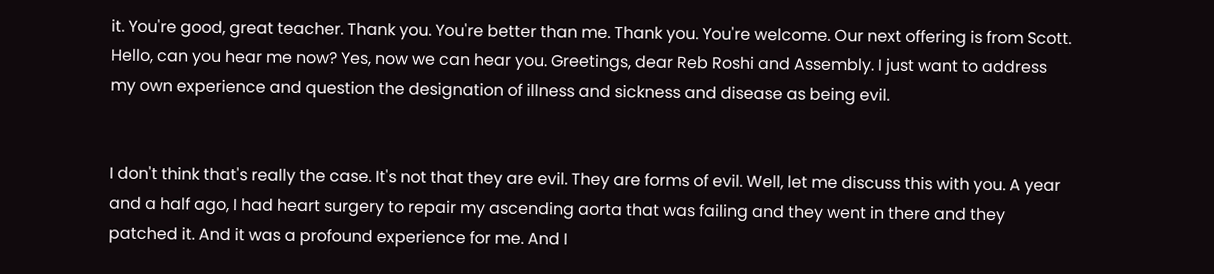it. You're good, great teacher. Thank you. You're better than me. Thank you. You're welcome. Our next offering is from Scott. Hello, can you hear me now? Yes, now we can hear you. Greetings, dear Reb Roshi and Assembly. I just want to address my own experience and question the designation of illness and sickness and disease as being evil.


I don't think that's really the case. It's not that they are evil. They are forms of evil. Well, let me discuss this with you. A year and a half ago, I had heart surgery to repair my ascending aorta that was failing and they went in there and they patched it. And it was a profound experience for me. And I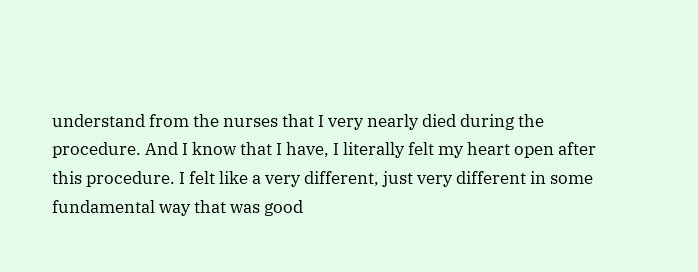understand from the nurses that I very nearly died during the procedure. And I know that I have, I literally felt my heart open after this procedure. I felt like a very different, just very different in some fundamental way that was good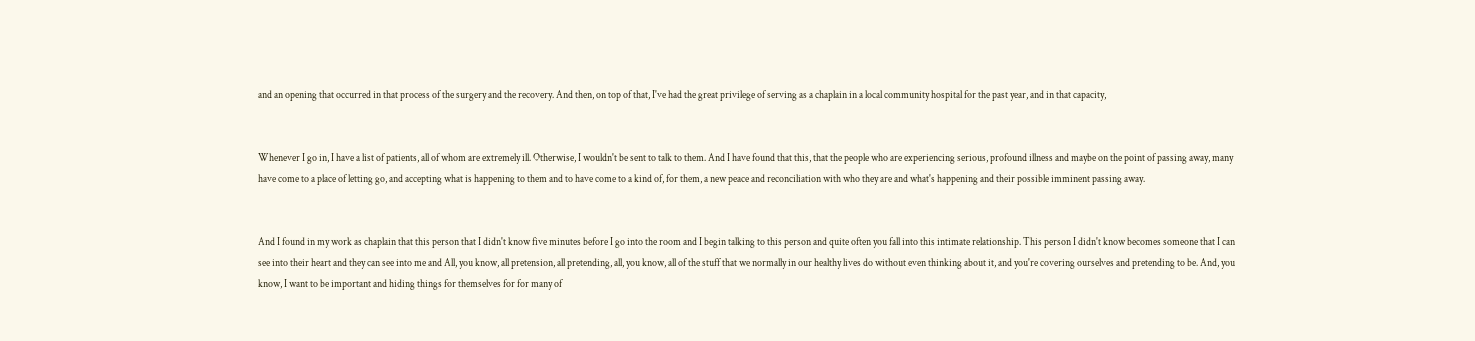and an opening that occurred in that process of the surgery and the recovery. And then, on top of that, I've had the great privilege of serving as a chaplain in a local community hospital for the past year, and in that capacity,


Whenever I go in, I have a list of patients, all of whom are extremely ill. Otherwise, I wouldn't be sent to talk to them. And I have found that this, that the people who are experiencing serious, profound illness and maybe on the point of passing away, many have come to a place of letting go, and accepting what is happening to them and to have come to a kind of, for them, a new peace and reconciliation with who they are and what's happening and their possible imminent passing away.


And I found in my work as chaplain that this person that I didn't know five minutes before I go into the room and I begin talking to this person and quite often you fall into this intimate relationship. This person I didn't know becomes someone that I can see into their heart and they can see into me and All, you know, all pretension, all pretending, all, you know, all of the stuff that we normally in our healthy lives do without even thinking about it, and you're covering ourselves and pretending to be. And, you know, I want to be important and hiding things for themselves for for many of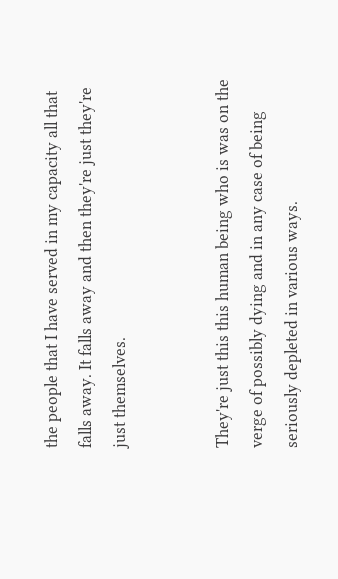the people that I have served in my capacity all that falls away. It falls away and then they're just they're just themselves.


They're just this this human being who is was on the verge of possibly dying and in any case of being seriously depleted in various ways.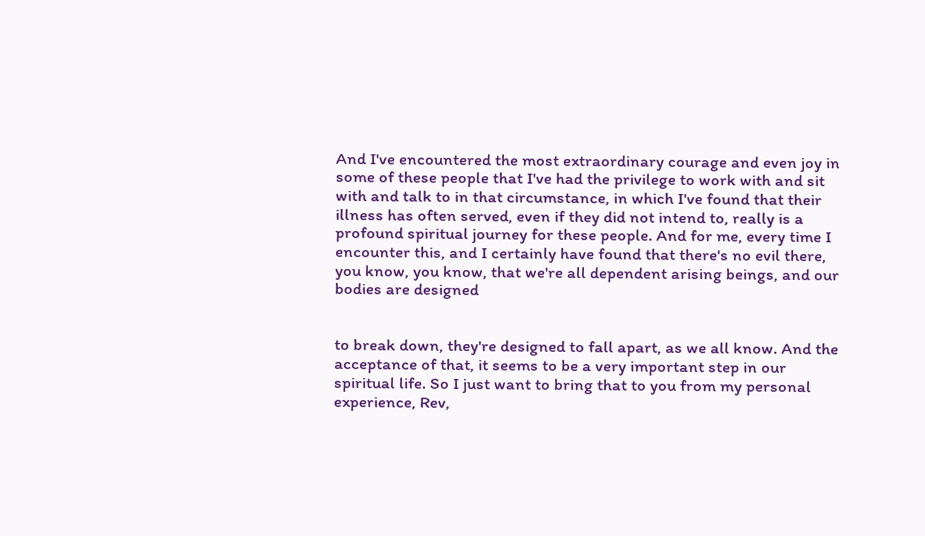And I've encountered the most extraordinary courage and even joy in some of these people that I've had the privilege to work with and sit with and talk to in that circumstance, in which I've found that their illness has often served, even if they did not intend to, really is a profound spiritual journey for these people. And for me, every time I encounter this, and I certainly have found that there's no evil there, you know, you know, that we're all dependent arising beings, and our bodies are designed


to break down, they're designed to fall apart, as we all know. And the acceptance of that, it seems to be a very important step in our spiritual life. So I just want to bring that to you from my personal experience, Rev,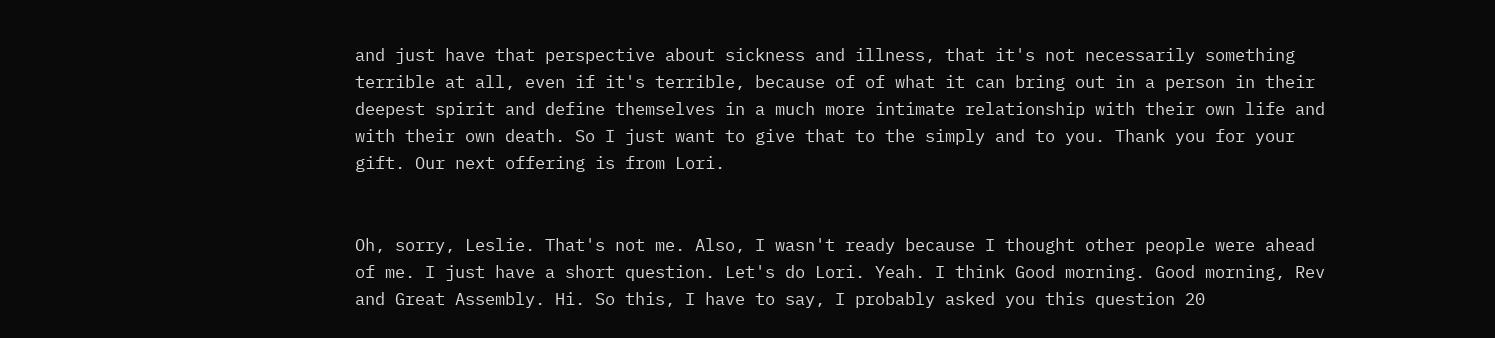and just have that perspective about sickness and illness, that it's not necessarily something terrible at all, even if it's terrible, because of of what it can bring out in a person in their deepest spirit and define themselves in a much more intimate relationship with their own life and with their own death. So I just want to give that to the simply and to you. Thank you for your gift. Our next offering is from Lori.


Oh, sorry, Leslie. That's not me. Also, I wasn't ready because I thought other people were ahead of me. I just have a short question. Let's do Lori. Yeah. I think Good morning. Good morning, Rev and Great Assembly. Hi. So this, I have to say, I probably asked you this question 20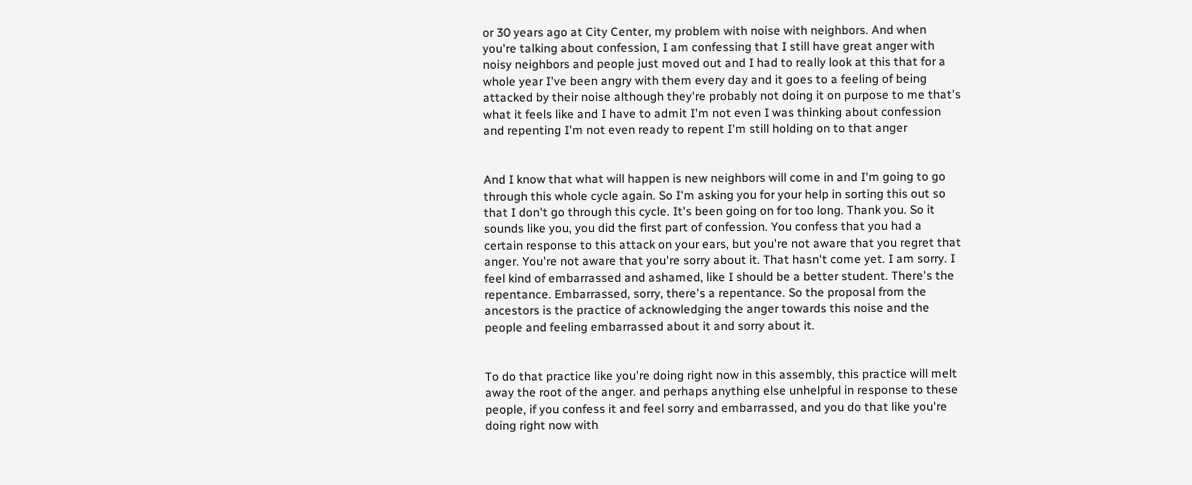or 30 years ago at City Center, my problem with noise with neighbors. And when you're talking about confession, I am confessing that I still have great anger with noisy neighbors and people just moved out and I had to really look at this that for a whole year I've been angry with them every day and it goes to a feeling of being attacked by their noise although they're probably not doing it on purpose to me that's what it feels like and I have to admit I'm not even I was thinking about confession and repenting I'm not even ready to repent I'm still holding on to that anger


And I know that what will happen is new neighbors will come in and I'm going to go through this whole cycle again. So I'm asking you for your help in sorting this out so that I don't go through this cycle. It's been going on for too long. Thank you. So it sounds like you, you did the first part of confession. You confess that you had a certain response to this attack on your ears, but you're not aware that you regret that anger. You're not aware that you're sorry about it. That hasn't come yet. I am sorry. I feel kind of embarrassed and ashamed, like I should be a better student. There's the repentance. Embarrassed, sorry, there's a repentance. So the proposal from the ancestors is the practice of acknowledging the anger towards this noise and the people and feeling embarrassed about it and sorry about it.


To do that practice like you're doing right now in this assembly, this practice will melt away the root of the anger. and perhaps anything else unhelpful in response to these people, if you confess it and feel sorry and embarrassed, and you do that like you're doing right now with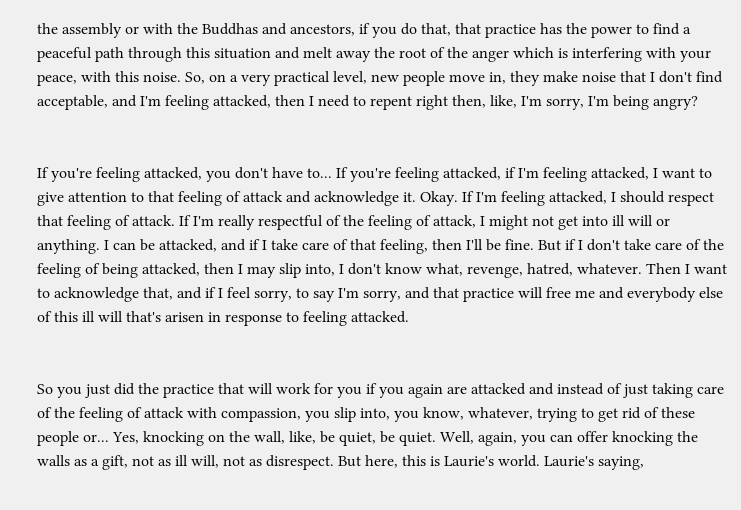the assembly or with the Buddhas and ancestors, if you do that, that practice has the power to find a peaceful path through this situation and melt away the root of the anger which is interfering with your peace, with this noise. So, on a very practical level, new people move in, they make noise that I don't find acceptable, and I'm feeling attacked, then I need to repent right then, like, I'm sorry, I'm being angry?


If you're feeling attacked, you don't have to... If you're feeling attacked, if I'm feeling attacked, I want to give attention to that feeling of attack and acknowledge it. Okay. If I'm feeling attacked, I should respect that feeling of attack. If I'm really respectful of the feeling of attack, I might not get into ill will or anything. I can be attacked, and if I take care of that feeling, then I'll be fine. But if I don't take care of the feeling of being attacked, then I may slip into, I don't know what, revenge, hatred, whatever. Then I want to acknowledge that, and if I feel sorry, to say I'm sorry, and that practice will free me and everybody else of this ill will that's arisen in response to feeling attacked.


So you just did the practice that will work for you if you again are attacked and instead of just taking care of the feeling of attack with compassion, you slip into, you know, whatever, trying to get rid of these people or... Yes, knocking on the wall, like, be quiet, be quiet. Well, again, you can offer knocking the walls as a gift, not as ill will, not as disrespect. But here, this is Laurie's world. Laurie's saying,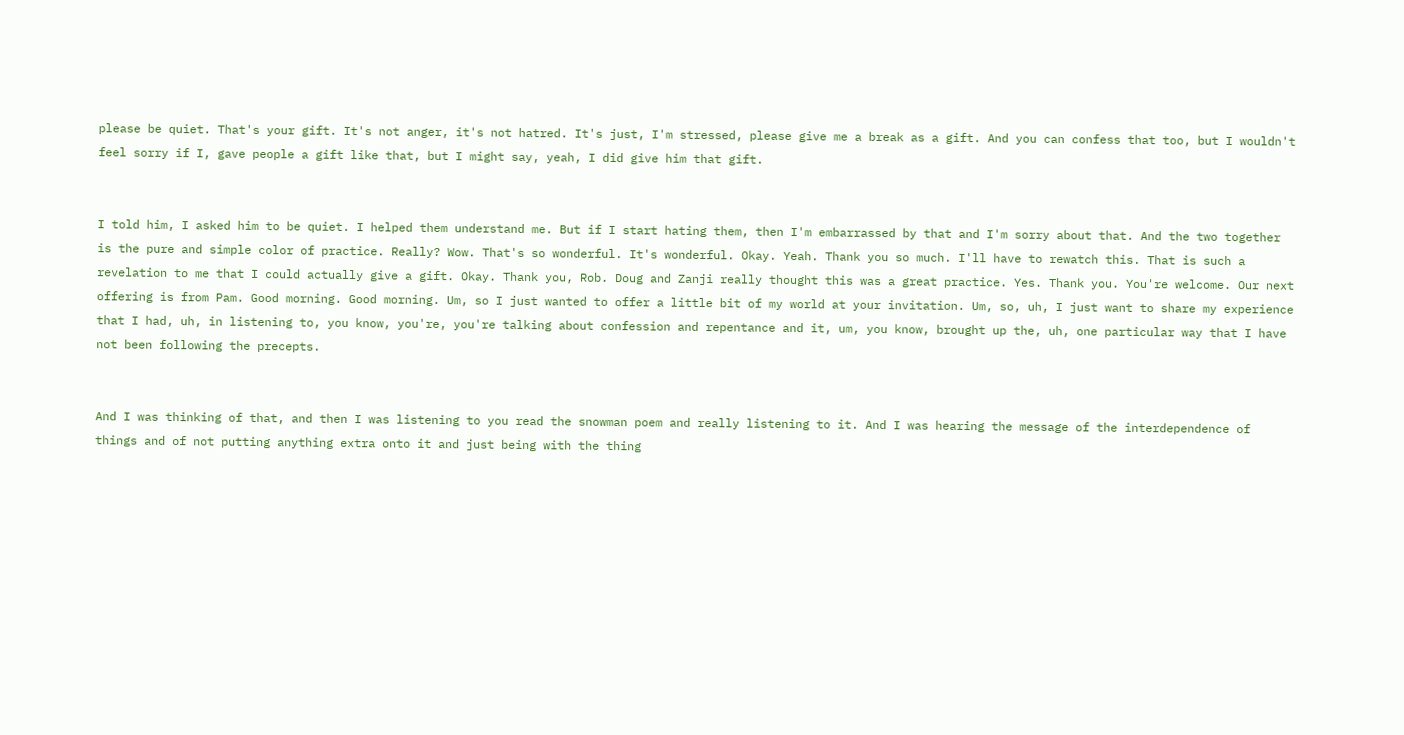please be quiet. That's your gift. It's not anger, it's not hatred. It's just, I'm stressed, please give me a break as a gift. And you can confess that too, but I wouldn't feel sorry if I, gave people a gift like that, but I might say, yeah, I did give him that gift.


I told him, I asked him to be quiet. I helped them understand me. But if I start hating them, then I'm embarrassed by that and I'm sorry about that. And the two together is the pure and simple color of practice. Really? Wow. That's so wonderful. It's wonderful. Okay. Yeah. Thank you so much. I'll have to rewatch this. That is such a revelation to me that I could actually give a gift. Okay. Thank you, Rob. Doug and Zanji really thought this was a great practice. Yes. Thank you. You're welcome. Our next offering is from Pam. Good morning. Good morning. Um, so I just wanted to offer a little bit of my world at your invitation. Um, so, uh, I just want to share my experience that I had, uh, in listening to, you know, you're, you're talking about confession and repentance and it, um, you know, brought up the, uh, one particular way that I have not been following the precepts.


And I was thinking of that, and then I was listening to you read the snowman poem and really listening to it. And I was hearing the message of the interdependence of things and of not putting anything extra onto it and just being with the thing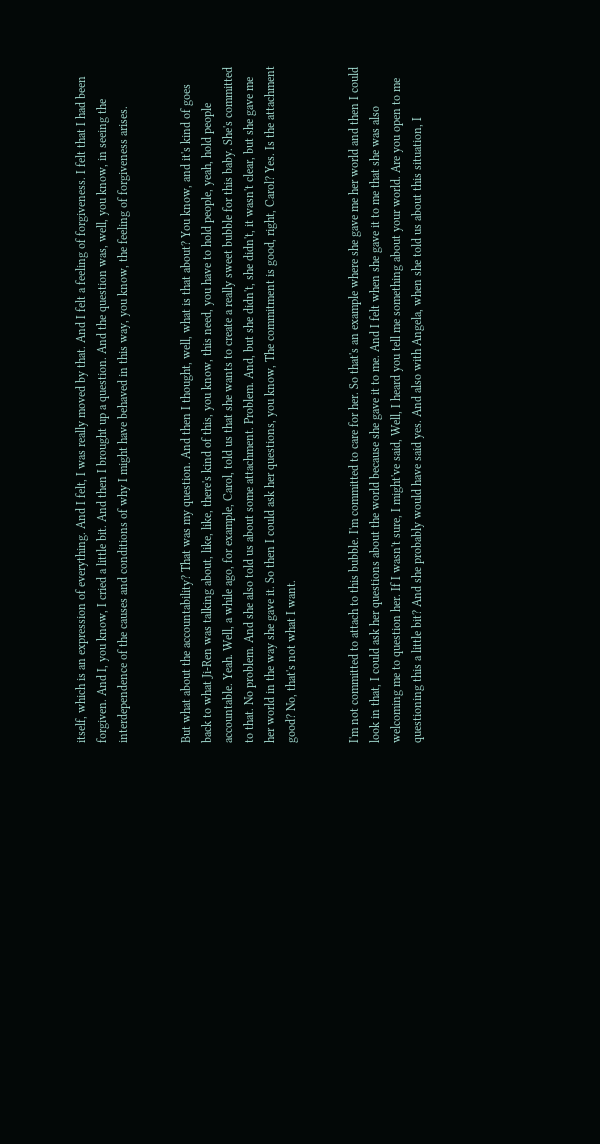itself, which is an expression of everything. And I felt, I was really moved by that. And I felt a feeling of forgiveness. I felt that I had been forgiven. And I, you know, I cried a little bit. And then I brought up a question. And the question was, well, you know, in seeing the interdependence of the causes and conditions of why I might have behaved in this way, you know, the feeling of forgiveness arises.


But what about the accountability? That was my question. And then I thought, well, what is that about? You know, and it's kind of goes back to what Ji-Ren was talking about, like, like, there's kind of this, you know, this need, you have to hold people, yeah, hold people accountable. Yeah. Well, a while ago, for example, Carol, told us that she wants to create a really sweet bubble for this baby. She's committed to that. No problem. And she also told us about some attachment. Problem. And, but she didn't, she didn't, it wasn't clear, but she gave me her world in the way she gave it. So then I could ask her questions, you know, The commitment is good, right, Carol? Yes. Is the attachment good? No, that's not what I want.


I'm not committed to attach to this bubble. I'm committed to care for her. So that's an example where she gave me her world and then I could look in that, I could ask her questions about the world because she gave it to me. And I felt when she gave it to me that she was also welcoming me to question her. If I wasn't sure, I might've said, Well, I heard you tell me something about your world. Are you open to me questioning this a little bit? And she probably would have said yes. And also with Angela, when she told us about this situation, I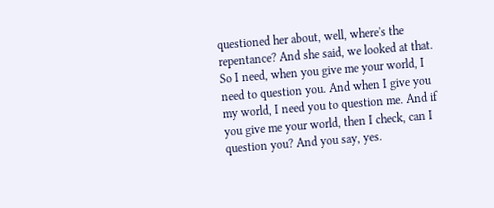questioned her about, well, where's the repentance? And she said, we looked at that. So I need, when you give me your world, I need to question you. And when I give you my world, I need you to question me. And if you give me your world, then I check, can I question you? And you say, yes.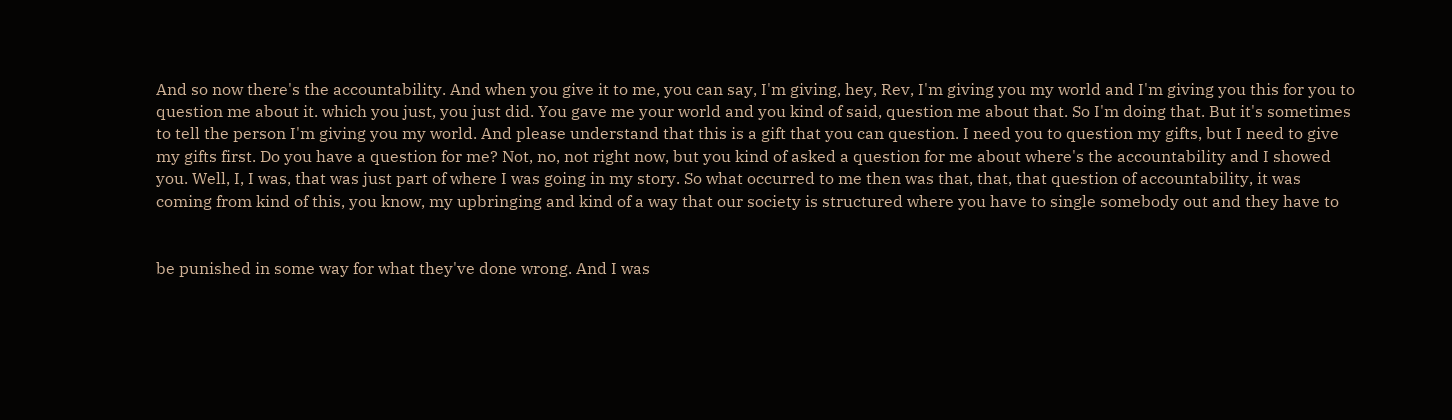And so now there's the accountability. And when you give it to me, you can say, I'm giving, hey, Rev, I'm giving you my world and I'm giving you this for you to question me about it. which you just, you just did. You gave me your world and you kind of said, question me about that. So I'm doing that. But it's sometimes to tell the person I'm giving you my world. And please understand that this is a gift that you can question. I need you to question my gifts, but I need to give my gifts first. Do you have a question for me? Not, no, not right now, but you kind of asked a question for me about where's the accountability and I showed you. Well, I, I was, that was just part of where I was going in my story. So what occurred to me then was that, that, that question of accountability, it was coming from kind of this, you know, my upbringing and kind of a way that our society is structured where you have to single somebody out and they have to


be punished in some way for what they've done wrong. And I was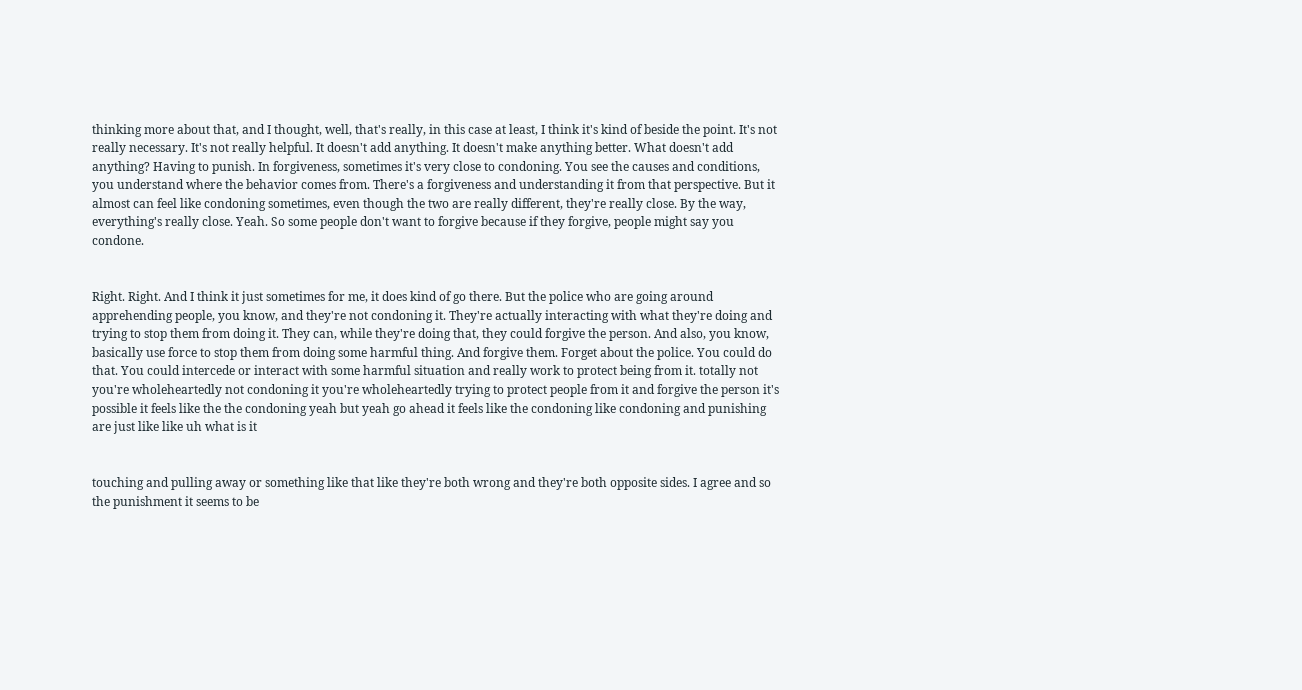thinking more about that, and I thought, well, that's really, in this case at least, I think it's kind of beside the point. It's not really necessary. It's not really helpful. It doesn't add anything. It doesn't make anything better. What doesn't add anything? Having to punish. In forgiveness, sometimes it's very close to condoning. You see the causes and conditions, you understand where the behavior comes from. There's a forgiveness and understanding it from that perspective. But it almost can feel like condoning sometimes, even though the two are really different, they're really close. By the way, everything's really close. Yeah. So some people don't want to forgive because if they forgive, people might say you condone.


Right. Right. And I think it just sometimes for me, it does kind of go there. But the police who are going around apprehending people, you know, and they're not condoning it. They're actually interacting with what they're doing and trying to stop them from doing it. They can, while they're doing that, they could forgive the person. And also, you know, basically use force to stop them from doing some harmful thing. And forgive them. Forget about the police. You could do that. You could intercede or interact with some harmful situation and really work to protect being from it. totally not you're wholeheartedly not condoning it you're wholeheartedly trying to protect people from it and forgive the person it's possible it feels like the the condoning yeah but yeah go ahead it feels like the condoning like condoning and punishing are just like like uh what is it


touching and pulling away or something like that like they're both wrong and they're both opposite sides. I agree and so the punishment it seems to be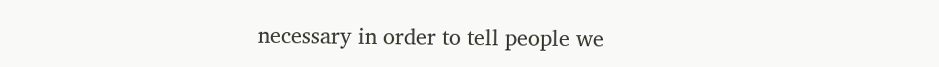necessary in order to tell people we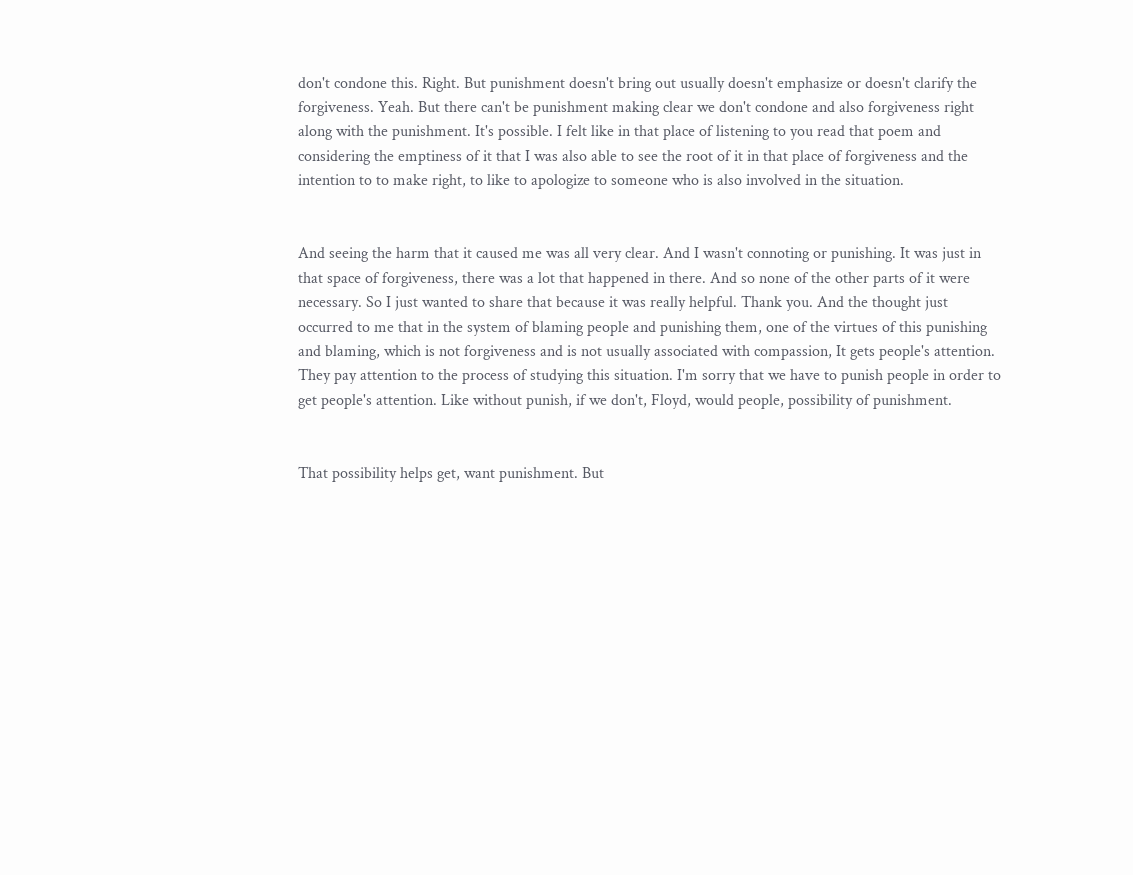don't condone this. Right. But punishment doesn't bring out usually doesn't emphasize or doesn't clarify the forgiveness. Yeah. But there can't be punishment making clear we don't condone and also forgiveness right along with the punishment. It's possible. I felt like in that place of listening to you read that poem and considering the emptiness of it that I was also able to see the root of it in that place of forgiveness and the intention to to make right, to like to apologize to someone who is also involved in the situation.


And seeing the harm that it caused me was all very clear. And I wasn't connoting or punishing. It was just in that space of forgiveness, there was a lot that happened in there. And so none of the other parts of it were necessary. So I just wanted to share that because it was really helpful. Thank you. And the thought just occurred to me that in the system of blaming people and punishing them, one of the virtues of this punishing and blaming, which is not forgiveness and is not usually associated with compassion, It gets people's attention. They pay attention to the process of studying this situation. I'm sorry that we have to punish people in order to get people's attention. Like without punish, if we don't, Floyd, would people, possibility of punishment.


That possibility helps get, want punishment. But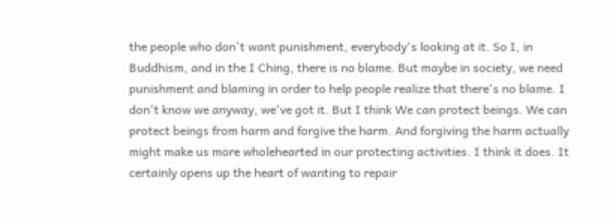the people who don't want punishment, everybody's looking at it. So I, in Buddhism, and in the I Ching, there is no blame. But maybe in society, we need punishment and blaming in order to help people realize that there's no blame. I don't know we anyway, we've got it. But I think We can protect beings. We can protect beings from harm and forgive the harm. And forgiving the harm actually might make us more wholehearted in our protecting activities. I think it does. It certainly opens up the heart of wanting to repair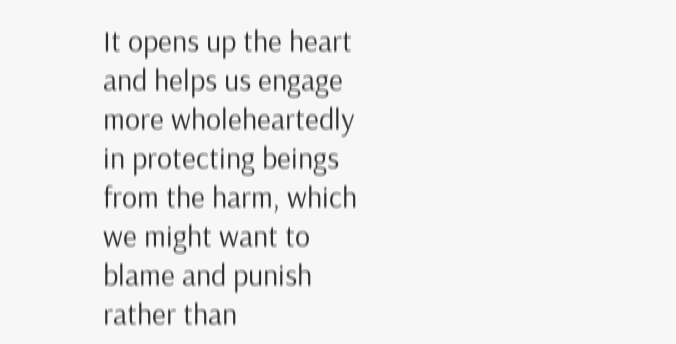It opens up the heart and helps us engage more wholeheartedly in protecting beings from the harm, which we might want to blame and punish rather than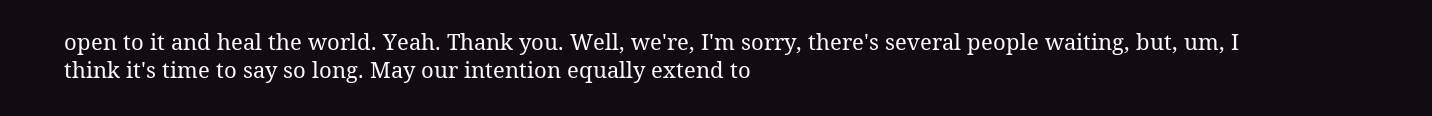open to it and heal the world. Yeah. Thank you. Well, we're, I'm sorry, there's several people waiting, but, um, I think it's time to say so long. May our intention equally extend to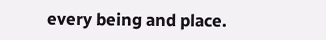every being and place.